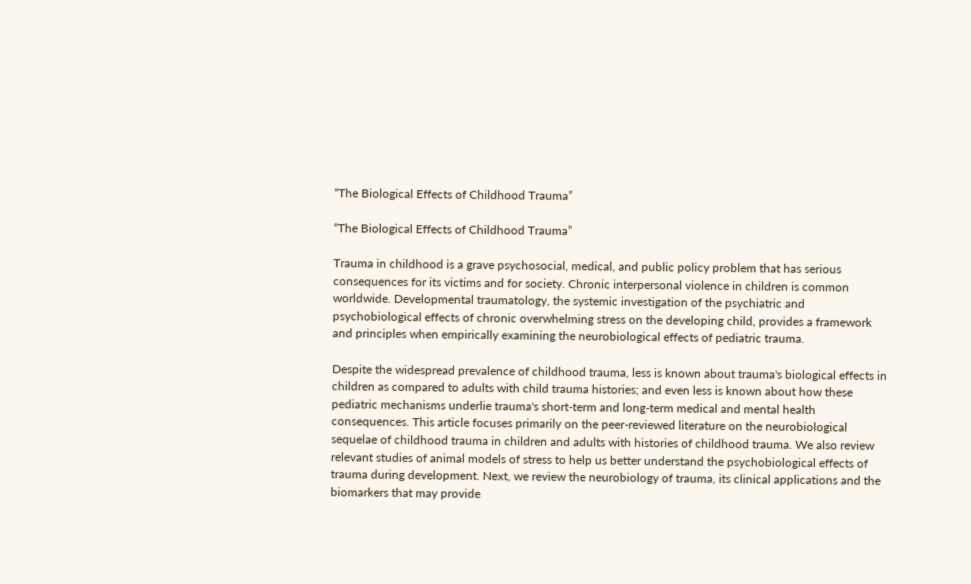“The Biological Effects of Childhood Trauma”

“The Biological Effects of Childhood Trauma”

Trauma in childhood is a grave psychosocial, medical, and public policy problem that has serious consequences for its victims and for society. Chronic interpersonal violence in children is common worldwide. Developmental traumatology, the systemic investigation of the psychiatric and psychobiological effects of chronic overwhelming stress on the developing child, provides a framework and principles when empirically examining the neurobiological effects of pediatric trauma.

Despite the widespread prevalence of childhood trauma, less is known about trauma's biological effects in children as compared to adults with child trauma histories; and even less is known about how these pediatric mechanisms underlie trauma's short-term and long-term medical and mental health consequences. This article focuses primarily on the peer-reviewed literature on the neurobiological sequelae of childhood trauma in children and adults with histories of childhood trauma. We also review relevant studies of animal models of stress to help us better understand the psychobiological effects of trauma during development. Next, we review the neurobiology of trauma, its clinical applications and the biomarkers that may provide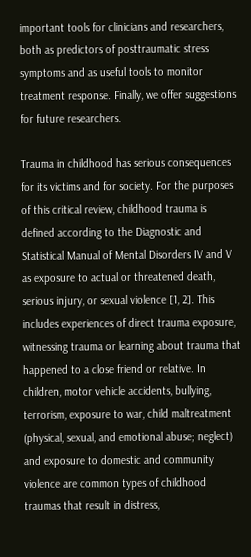important tools for clinicians and researchers, both as predictors of posttraumatic stress symptoms and as useful tools to monitor treatment response. Finally, we offer suggestions for future researchers.

Trauma in childhood has serious consequences for its victims and for society. For the purposes of this critical review, childhood trauma is defined according to the Diagnostic and Statistical Manual of Mental Disorders IV and V as exposure to actual or threatened death, serious injury, or sexual violence [1, 2]. This includes experiences of direct trauma exposure, witnessing trauma or learning about trauma that happened to a close friend or relative. In children, motor vehicle accidents, bullying, terrorism, exposure to war, child maltreatment (physical, sexual, and emotional abuse; neglect) and exposure to domestic and community violence are common types of childhood traumas that result in distress,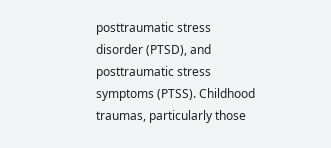posttraumatic stress disorder (PTSD), and posttraumatic stress symptoms (PTSS). Childhood traumas, particularly those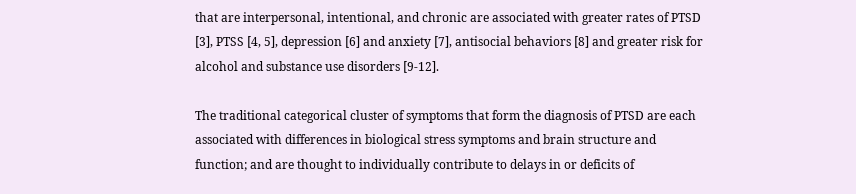that are interpersonal, intentional, and chronic are associated with greater rates of PTSD [3], PTSS [4, 5], depression [6] and anxiety [7], antisocial behaviors [8] and greater risk for alcohol and substance use disorders [9-12].

The traditional categorical cluster of symptoms that form the diagnosis of PTSD are each associated with differences in biological stress symptoms and brain structure and function; and are thought to individually contribute to delays in or deficits of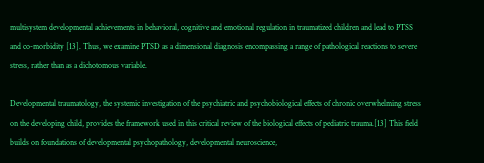multisystem developmental achievements in behavioral, cognitive and emotional regulation in traumatized children and lead to PTSS and co-morbidity [13]. Thus, we examine PTSD as a dimensional diagnosis encompassing a range of pathological reactions to severe stress, rather than as a dichotomous variable.

Developmental traumatology, the systemic investigation of the psychiatric and psychobiological effects of chronic overwhelming stress on the developing child, provides the framework used in this critical review of the biological effects of pediatric trauma.[13] This field builds on foundations of developmental psychopathology, developmental neuroscience,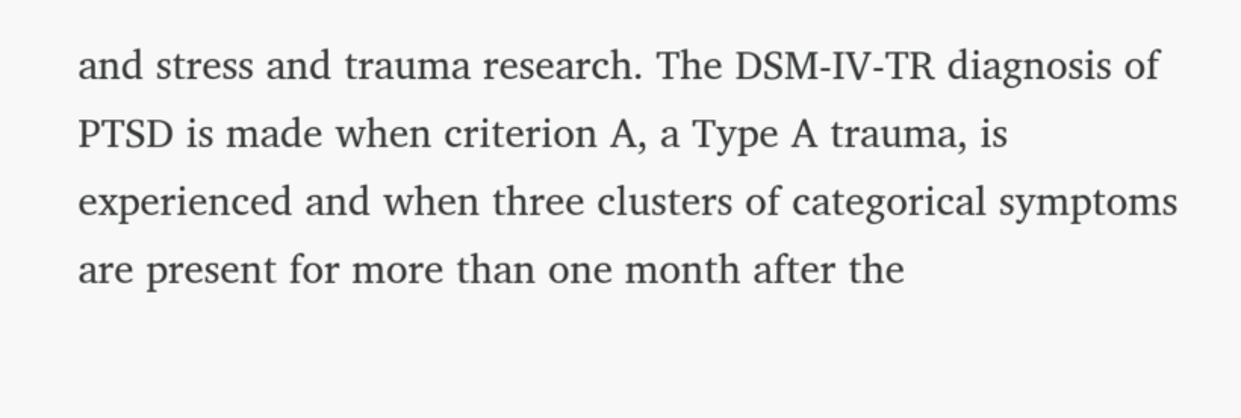and stress and trauma research. The DSM-IV-TR diagnosis of PTSD is made when criterion A, a Type A trauma, is experienced and when three clusters of categorical symptoms are present for more than one month after the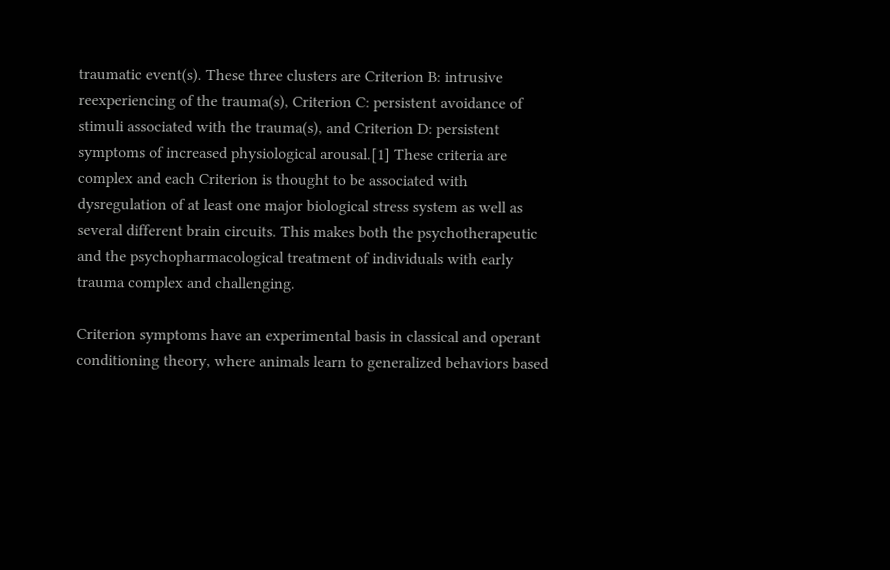traumatic event(s). These three clusters are Criterion B: intrusive reexperiencing of the trauma(s), Criterion C: persistent avoidance of stimuli associated with the trauma(s), and Criterion D: persistent symptoms of increased physiological arousal.[1] These criteria are complex and each Criterion is thought to be associated with dysregulation of at least one major biological stress system as well as several different brain circuits. This makes both the psychotherapeutic and the psychopharmacological treatment of individuals with early trauma complex and challenging.

Criterion symptoms have an experimental basis in classical and operant conditioning theory, where animals learn to generalized behaviors based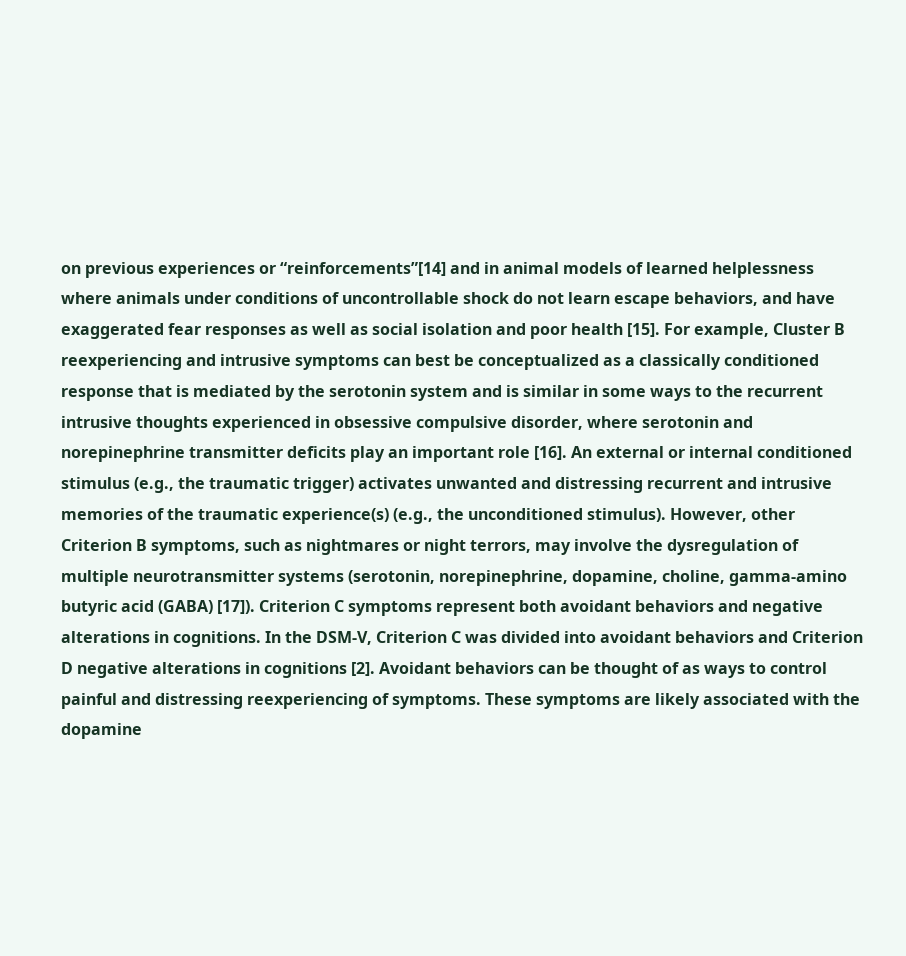on previous experiences or “reinforcements”[14] and in animal models of learned helplessness where animals under conditions of uncontrollable shock do not learn escape behaviors, and have exaggerated fear responses as well as social isolation and poor health [15]. For example, Cluster B reexperiencing and intrusive symptoms can best be conceptualized as a classically conditioned response that is mediated by the serotonin system and is similar in some ways to the recurrent intrusive thoughts experienced in obsessive compulsive disorder, where serotonin and norepinephrine transmitter deficits play an important role [16]. An external or internal conditioned stimulus (e.g., the traumatic trigger) activates unwanted and distressing recurrent and intrusive memories of the traumatic experience(s) (e.g., the unconditioned stimulus). However, other Criterion B symptoms, such as nightmares or night terrors, may involve the dysregulation of multiple neurotransmitter systems (serotonin, norepinephrine, dopamine, choline, gamma-amino butyric acid (GABA) [17]). Criterion C symptoms represent both avoidant behaviors and negative alterations in cognitions. In the DSM-V, Criterion C was divided into avoidant behaviors and Criterion D negative alterations in cognitions [2]. Avoidant behaviors can be thought of as ways to control painful and distressing reexperiencing of symptoms. These symptoms are likely associated with the dopamine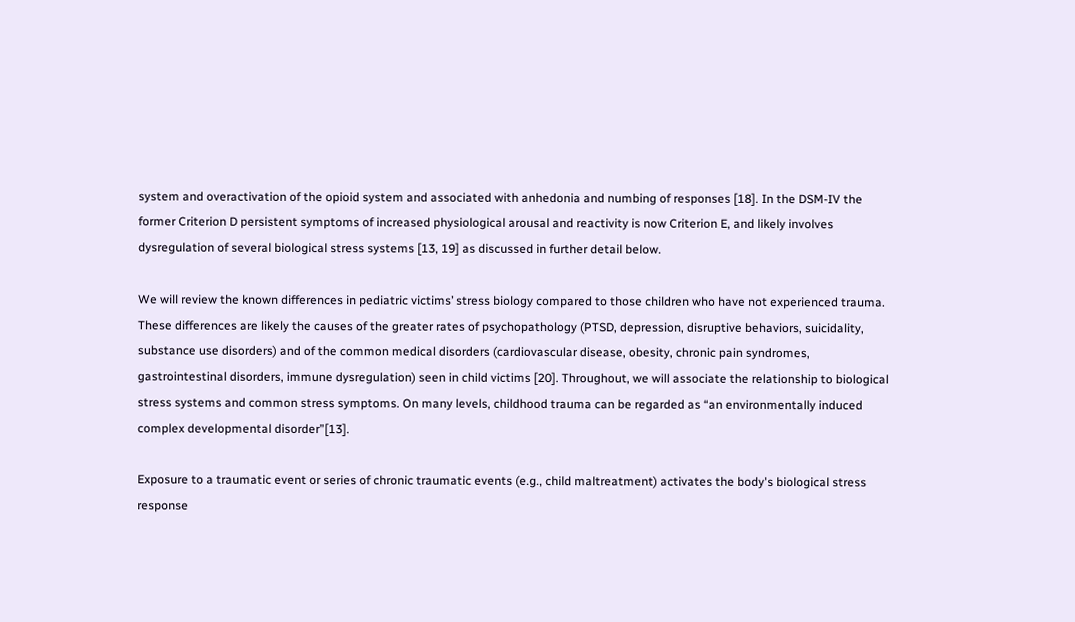system and overactivation of the opioid system and associated with anhedonia and numbing of responses [18]. In the DSM-IV the former Criterion D persistent symptoms of increased physiological arousal and reactivity is now Criterion E, and likely involves dysregulation of several biological stress systems [13, 19] as discussed in further detail below.

We will review the known differences in pediatric victims’ stress biology compared to those children who have not experienced trauma. These differences are likely the causes of the greater rates of psychopathology (PTSD, depression, disruptive behaviors, suicidality, substance use disorders) and of the common medical disorders (cardiovascular disease, obesity, chronic pain syndromes, gastrointestinal disorders, immune dysregulation) seen in child victims [20]. Throughout, we will associate the relationship to biological stress systems and common stress symptoms. On many levels, childhood trauma can be regarded as “an environmentally induced complex developmental disorder”[13].

Exposure to a traumatic event or series of chronic traumatic events (e.g., child maltreatment) activates the body's biological stress response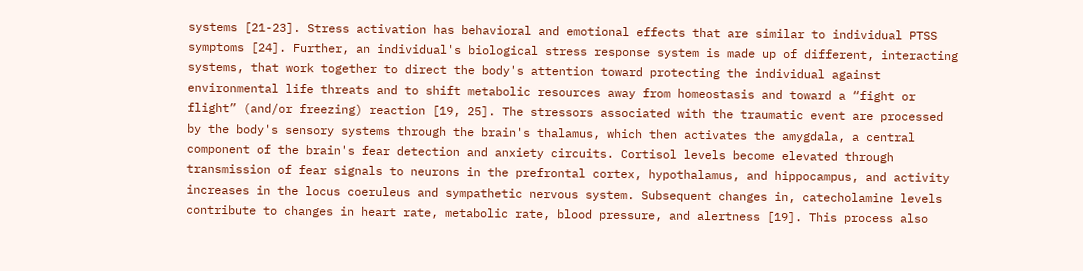systems [21-23]. Stress activation has behavioral and emotional effects that are similar to individual PTSS symptoms [24]. Further, an individual's biological stress response system is made up of different, interacting systems, that work together to direct the body's attention toward protecting the individual against environmental life threats and to shift metabolic resources away from homeostasis and toward a “fight or flight” (and/or freezing) reaction [19, 25]. The stressors associated with the traumatic event are processed by the body's sensory systems through the brain's thalamus, which then activates the amygdala, a central component of the brain's fear detection and anxiety circuits. Cortisol levels become elevated through transmission of fear signals to neurons in the prefrontal cortex, hypothalamus, and hippocampus, and activity increases in the locus coeruleus and sympathetic nervous system. Subsequent changes in, catecholamine levels contribute to changes in heart rate, metabolic rate, blood pressure, and alertness [19]. This process also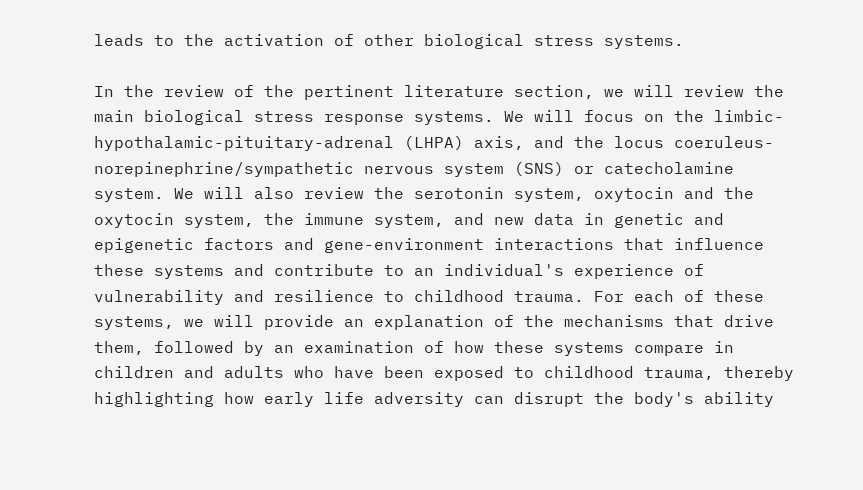leads to the activation of other biological stress systems.

In the review of the pertinent literature section, we will review the main biological stress response systems. We will focus on the limbic-hypothalamic-pituitary-adrenal (LHPA) axis, and the locus coeruleus-norepinephrine/sympathetic nervous system (SNS) or catecholamine system. We will also review the serotonin system, oxytocin and the oxytocin system, the immune system, and new data in genetic and epigenetic factors and gene-environment interactions that influence these systems and contribute to an individual's experience of vulnerability and resilience to childhood trauma. For each of these systems, we will provide an explanation of the mechanisms that drive them, followed by an examination of how these systems compare in children and adults who have been exposed to childhood trauma, thereby highlighting how early life adversity can disrupt the body's ability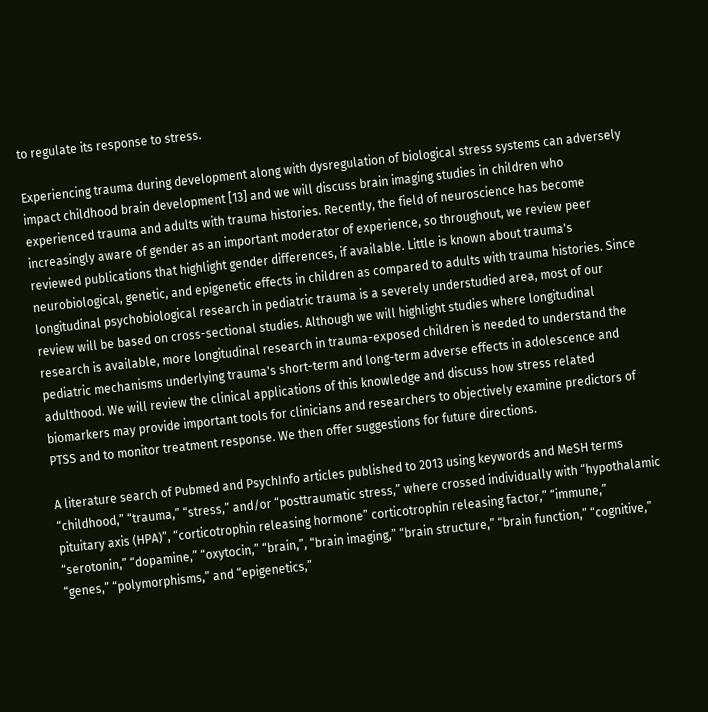to regulate its response to stress.

Experiencing trauma during development along with dysregulation of biological stress systems can adversely impact childhood brain development [13] and we will discuss brain imaging studies in children who experienced trauma and adults with trauma histories. Recently, the field of neuroscience has become increasingly aware of gender as an important moderator of experience, so throughout, we review peer reviewed publications that highlight gender differences, if available. Little is known about trauma's neurobiological, genetic, and epigenetic effects in children as compared to adults with trauma histories. Since longitudinal psychobiological research in pediatric trauma is a severely understudied area, most of our review will be based on cross-sectional studies. Although we will highlight studies where longitudinal research is available, more longitudinal research in trauma-exposed children is needed to understand the pediatric mechanisms underlying trauma's short-term and long-term adverse effects in adolescence and adulthood. We will review the clinical applications of this knowledge and discuss how stress related biomarkers may provide important tools for clinicians and researchers to objectively examine predictors of PTSS and to monitor treatment response. We then offer suggestions for future directions.

A literature search of Pubmed and PsychInfo articles published to 2013 using keywords and MeSH terms “childhood,” “trauma,” “stress,” and/or “posttraumatic stress,” where crossed individually with “hypothalamic pituitary axis (HPA)”, “corticotrophin releasing hormone” corticotrophin releasing factor,” “immune,” “serotonin,” “dopamine,” “oxytocin,” “brain,”, “brain imaging,” “brain structure,” “brain function,” “cognitive,” “genes,” “polymorphisms,” and “epigenetics,”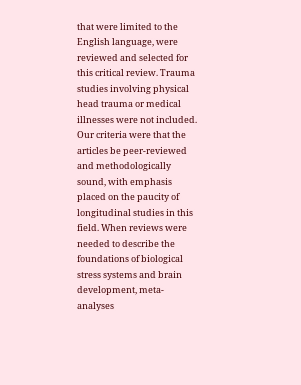that were limited to the English language, were reviewed and selected for this critical review. Trauma studies involving physical head trauma or medical illnesses were not included. Our criteria were that the articles be peer-reviewed and methodologically sound, with emphasis placed on the paucity of longitudinal studies in this field. When reviews were needed to describe the foundations of biological stress systems and brain development, meta-analyses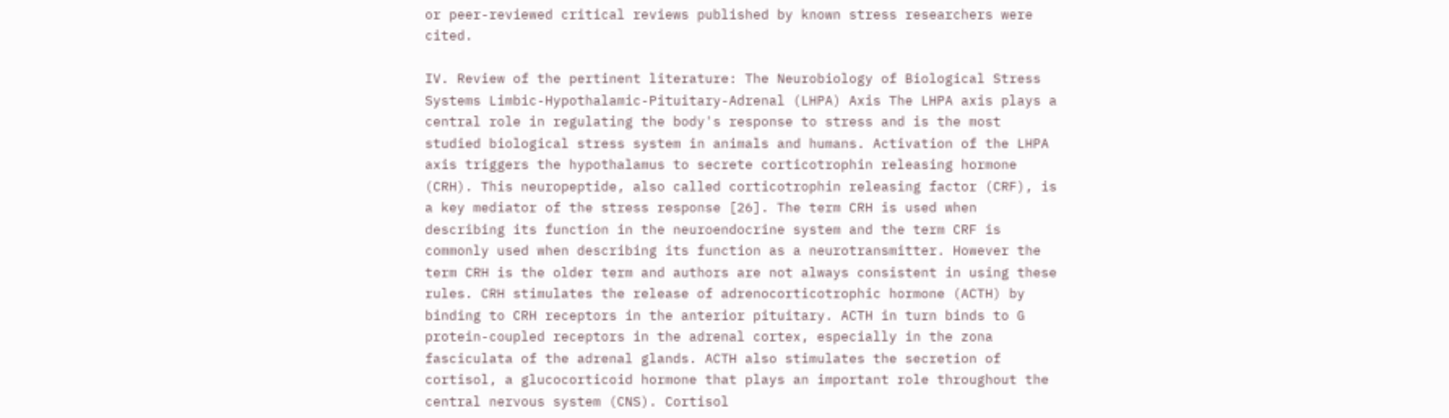or peer-reviewed critical reviews published by known stress researchers were cited.

IV. Review of the pertinent literature: The Neurobiology of Biological Stress Systems Limbic-Hypothalamic-Pituitary-Adrenal (LHPA) Axis The LHPA axis plays a central role in regulating the body's response to stress and is the most studied biological stress system in animals and humans. Activation of the LHPA axis triggers the hypothalamus to secrete corticotrophin releasing hormone (CRH). This neuropeptide, also called corticotrophin releasing factor (CRF), is a key mediator of the stress response [26]. The term CRH is used when describing its function in the neuroendocrine system and the term CRF is commonly used when describing its function as a neurotransmitter. However the term CRH is the older term and authors are not always consistent in using these rules. CRH stimulates the release of adrenocorticotrophic hormone (ACTH) by binding to CRH receptors in the anterior pituitary. ACTH in turn binds to G protein-coupled receptors in the adrenal cortex, especially in the zona fasciculata of the adrenal glands. ACTH also stimulates the secretion of cortisol, a glucocorticoid hormone that plays an important role throughout the central nervous system (CNS). Cortisol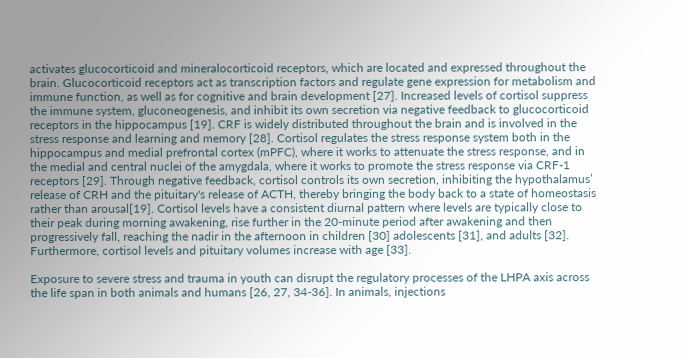activates glucocorticoid and mineralocorticoid receptors, which are located and expressed throughout the brain. Glucocorticoid receptors act as transcription factors and regulate gene expression for metabolism and immune function, as well as for cognitive and brain development [27]. Increased levels of cortisol suppress the immune system, gluconeogenesis, and inhibit its own secretion via negative feedback to glucocorticoid receptors in the hippocampus [19]. CRF is widely distributed throughout the brain and is involved in the stress response and learning and memory [28]. Cortisol regulates the stress response system both in the hippocampus and medial prefrontal cortex (mPFC), where it works to attenuate the stress response, and in the medial and central nuclei of the amygdala, where it works to promote the stress response via CRF-1 receptors [29]. Through negative feedback, cortisol controls its own secretion, inhibiting the hypothalamus’ release of CRH and the pituitary's release of ACTH, thereby bringing the body back to a state of homeostasis rather than arousal[19]. Cortisol levels have a consistent diurnal pattern where levels are typically close to their peak during morning awakening, rise further in the 20-minute period after awakening and then progressively fall, reaching the nadir in the afternoon in children [30] adolescents [31], and adults [32]. Furthermore, cortisol levels and pituitary volumes increase with age [33].

Exposure to severe stress and trauma in youth can disrupt the regulatory processes of the LHPA axis across the life span in both animals and humans [26, 27, 34-36]. In animals, injections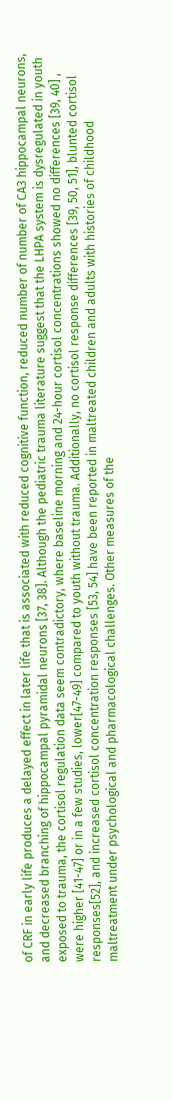of CRF in early life produces a delayed effect in later life that is associated with reduced cognitive function, reduced number of number of CA3 hippocampal neurons, and decreased branching of hippocampal pyramidal neurons [37, 38]. Although the pediatric trauma literature suggest that the LHPA system is dysregulated in youth exposed to trauma, the cortisol regulation data seem contradictory, where baseline morning and 24-hour cortisol concentrations showed no differences [39, 40] , were higher [41-47] or in a few studies, lower[47-49] compared to youth without trauma. Additionally, no cortisol response differences [39, 50, 51], blunted cortisol responses[52], and increased cortisol concentration responses [53, 54] have been reported in maltreated children and adults with histories of childhood maltreatment under psychological and pharmacological challenges. Other measures of the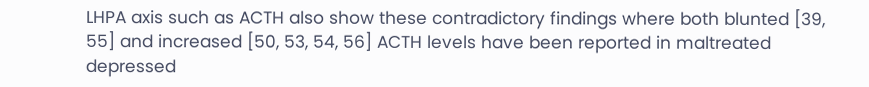LHPA axis such as ACTH also show these contradictory findings where both blunted [39, 55] and increased [50, 53, 54, 56] ACTH levels have been reported in maltreated depressed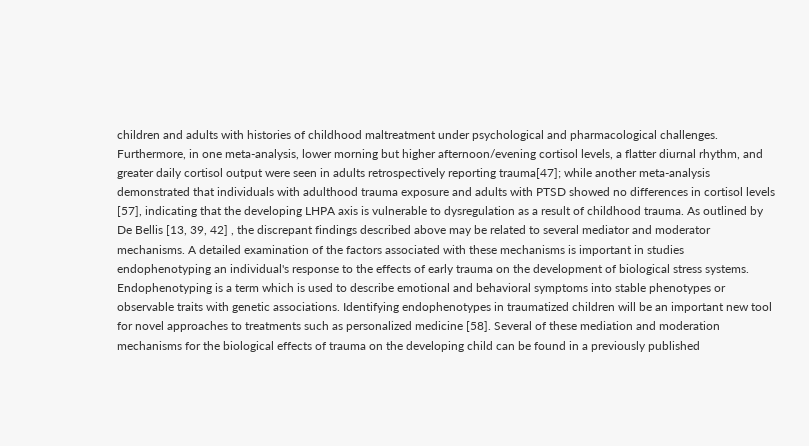children and adults with histories of childhood maltreatment under psychological and pharmacological challenges. Furthermore, in one meta-analysis, lower morning but higher afternoon/evening cortisol levels, a flatter diurnal rhythm, and greater daily cortisol output were seen in adults retrospectively reporting trauma[47]; while another meta-analysis demonstrated that individuals with adulthood trauma exposure and adults with PTSD showed no differences in cortisol levels [57], indicating that the developing LHPA axis is vulnerable to dysregulation as a result of childhood trauma. As outlined by De Bellis [13, 39, 42] , the discrepant findings described above may be related to several mediator and moderator mechanisms. A detailed examination of the factors associated with these mechanisms is important in studies endophenotyping an individual's response to the effects of early trauma on the development of biological stress systems. Endophenotyping is a term which is used to describe emotional and behavioral symptoms into stable phenotypes or observable traits with genetic associations. Identifying endophenotypes in traumatized children will be an important new tool for novel approaches to treatments such as personalized medicine [58]. Several of these mediation and moderation mechanisms for the biological effects of trauma on the developing child can be found in a previously published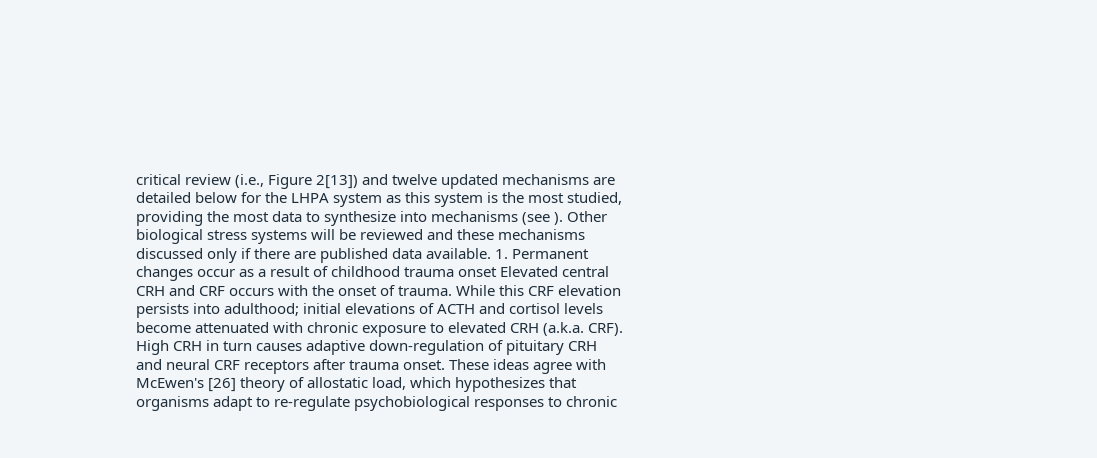critical review (i.e., Figure 2[13]) and twelve updated mechanisms are detailed below for the LHPA system as this system is the most studied, providing the most data to synthesize into mechanisms (see ). Other biological stress systems will be reviewed and these mechanisms discussed only if there are published data available. 1. Permanent changes occur as a result of childhood trauma onset Elevated central CRH and CRF occurs with the onset of trauma. While this CRF elevation persists into adulthood; initial elevations of ACTH and cortisol levels become attenuated with chronic exposure to elevated CRH (a.k.a. CRF). High CRH in turn causes adaptive down-regulation of pituitary CRH and neural CRF receptors after trauma onset. These ideas agree with McEwen's [26] theory of allostatic load, which hypothesizes that organisms adapt to re-regulate psychobiological responses to chronic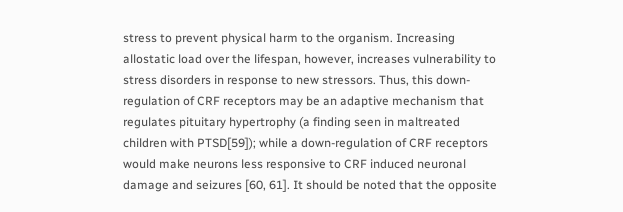stress to prevent physical harm to the organism. Increasing allostatic load over the lifespan, however, increases vulnerability to stress disorders in response to new stressors. Thus, this down-regulation of CRF receptors may be an adaptive mechanism that regulates pituitary hypertrophy (a finding seen in maltreated children with PTSD[59]); while a down-regulation of CRF receptors would make neurons less responsive to CRF induced neuronal damage and seizures [60, 61]. It should be noted that the opposite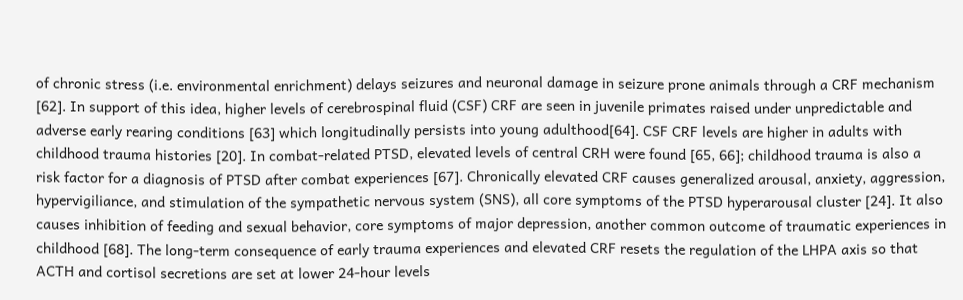of chronic stress (i.e. environmental enrichment) delays seizures and neuronal damage in seizure prone animals through a CRF mechanism [62]. In support of this idea, higher levels of cerebrospinal fluid (CSF) CRF are seen in juvenile primates raised under unpredictable and adverse early rearing conditions [63] which longitudinally persists into young adulthood[64]. CSF CRF levels are higher in adults with childhood trauma histories [20]. In combat-related PTSD, elevated levels of central CRH were found [65, 66]; childhood trauma is also a risk factor for a diagnosis of PTSD after combat experiences [67]. Chronically elevated CRF causes generalized arousal, anxiety, aggression, hypervigiliance, and stimulation of the sympathetic nervous system (SNS), all core symptoms of the PTSD hyperarousal cluster [24]. It also causes inhibition of feeding and sexual behavior, core symptoms of major depression, another common outcome of traumatic experiences in childhood [68]. The long-term consequence of early trauma experiences and elevated CRF resets the regulation of the LHPA axis so that ACTH and cortisol secretions are set at lower 24-hour levels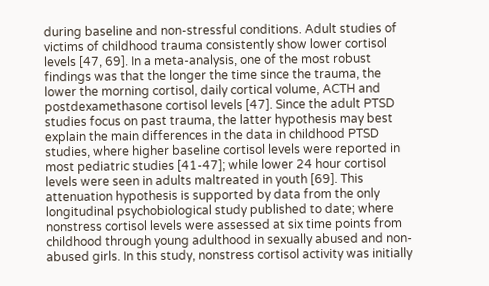during baseline and non-stressful conditions. Adult studies of victims of childhood trauma consistently show lower cortisol levels [47, 69]. In a meta-analysis, one of the most robust findings was that the longer the time since the trauma, the lower the morning cortisol, daily cortical volume, ACTH and postdexamethasone cortisol levels [47]. Since the adult PTSD studies focus on past trauma, the latter hypothesis may best explain the main differences in the data in childhood PTSD studies, where higher baseline cortisol levels were reported in most pediatric studies [41-47]; while lower 24 hour cortisol levels were seen in adults maltreated in youth [69]. This attenuation hypothesis is supported by data from the only longitudinal psychobiological study published to date; where nonstress cortisol levels were assessed at six time points from childhood through young adulthood in sexually abused and non-abused girls. In this study, nonstress cortisol activity was initially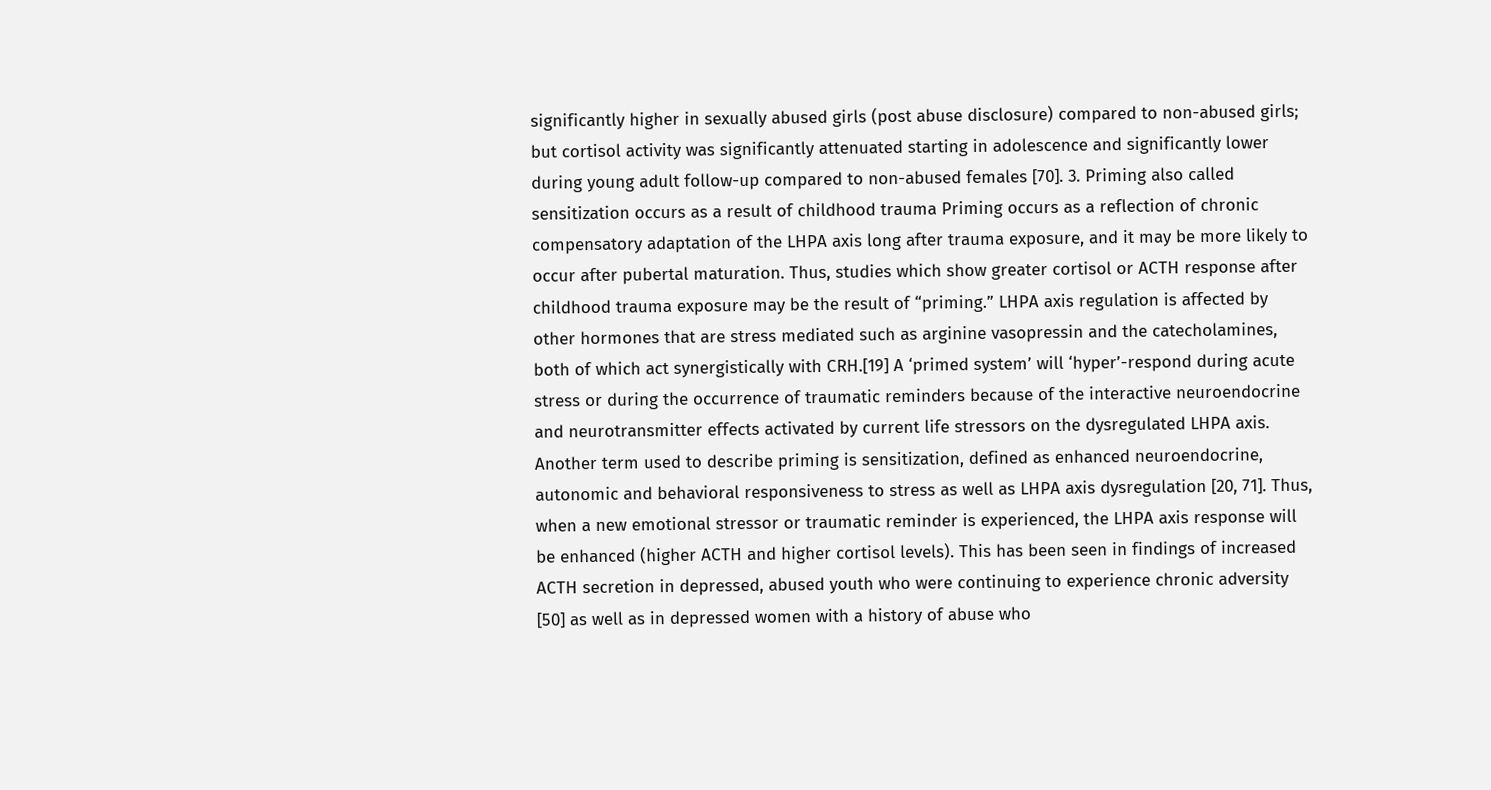significantly higher in sexually abused girls (post abuse disclosure) compared to non-abused girls; but cortisol activity was significantly attenuated starting in adolescence and significantly lower during young adult follow-up compared to non-abused females [70]. 3. Priming also called sensitization occurs as a result of childhood trauma Priming occurs as a reflection of chronic compensatory adaptation of the LHPA axis long after trauma exposure, and it may be more likely to occur after pubertal maturation. Thus, studies which show greater cortisol or ACTH response after childhood trauma exposure may be the result of “priming.” LHPA axis regulation is affected by other hormones that are stress mediated such as arginine vasopressin and the catecholamines, both of which act synergistically with CRH.[19] A ‘primed system’ will ‘hyper’-respond during acute stress or during the occurrence of traumatic reminders because of the interactive neuroendocrine and neurotransmitter effects activated by current life stressors on the dysregulated LHPA axis. Another term used to describe priming is sensitization, defined as enhanced neuroendocrine, autonomic and behavioral responsiveness to stress as well as LHPA axis dysregulation [20, 71]. Thus, when a new emotional stressor or traumatic reminder is experienced, the LHPA axis response will be enhanced (higher ACTH and higher cortisol levels). This has been seen in findings of increased ACTH secretion in depressed, abused youth who were continuing to experience chronic adversity [50] as well as in depressed women with a history of abuse who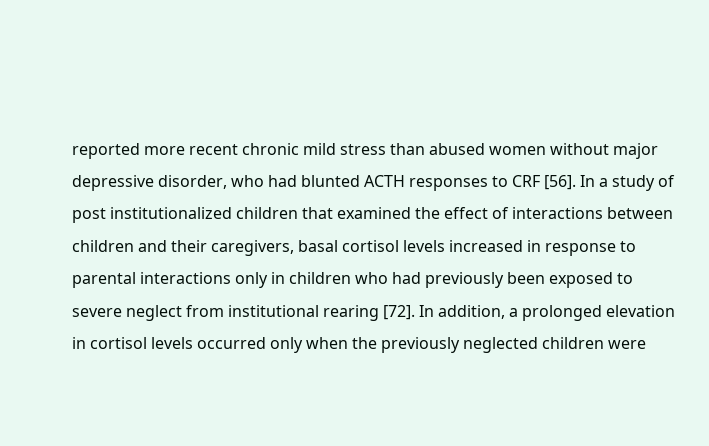reported more recent chronic mild stress than abused women without major depressive disorder, who had blunted ACTH responses to CRF [56]. In a study of post institutionalized children that examined the effect of interactions between children and their caregivers, basal cortisol levels increased in response to parental interactions only in children who had previously been exposed to severe neglect from institutional rearing [72]. In addition, a prolonged elevation in cortisol levels occurred only when the previously neglected children were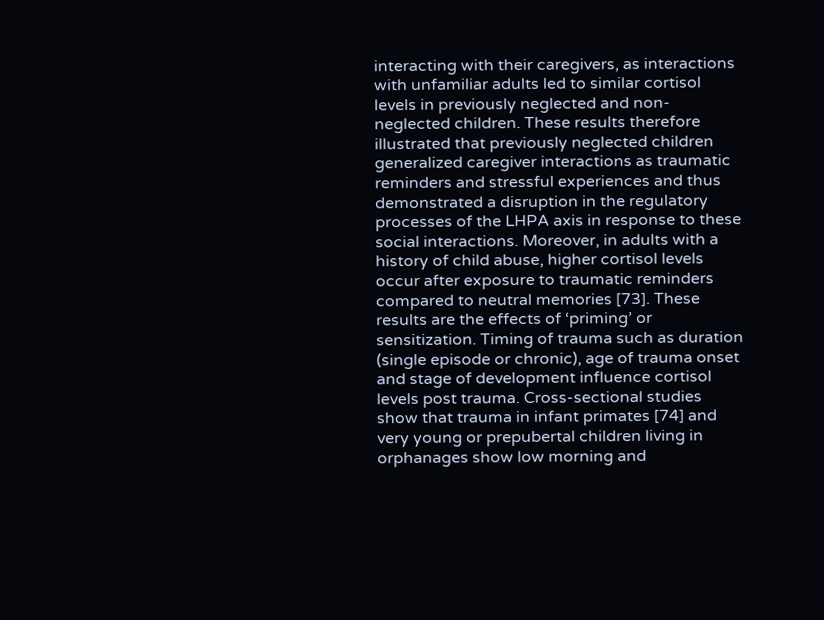interacting with their caregivers, as interactions with unfamiliar adults led to similar cortisol levels in previously neglected and non-neglected children. These results therefore illustrated that previously neglected children generalized caregiver interactions as traumatic reminders and stressful experiences and thus demonstrated a disruption in the regulatory processes of the LHPA axis in response to these social interactions. Moreover, in adults with a history of child abuse, higher cortisol levels occur after exposure to traumatic reminders compared to neutral memories [73]. These results are the effects of ‘priming’ or sensitization. Timing of trauma such as duration (single episode or chronic), age of trauma onset and stage of development influence cortisol levels post trauma. Cross-sectional studies show that trauma in infant primates [74] and very young or prepubertal children living in orphanages show low morning and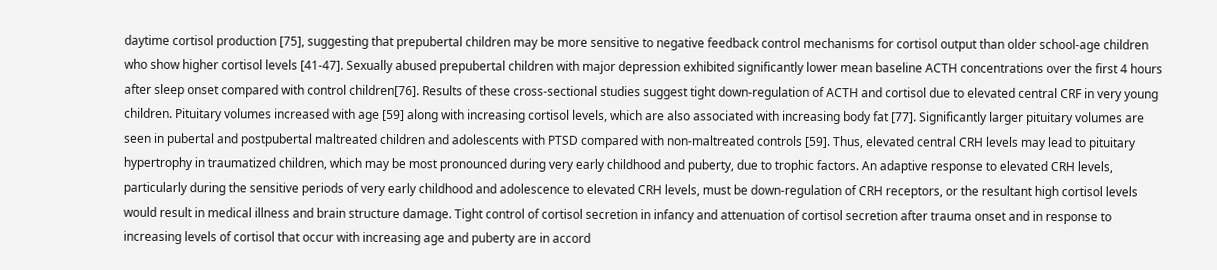daytime cortisol production [75], suggesting that prepubertal children may be more sensitive to negative feedback control mechanisms for cortisol output than older school-age children who show higher cortisol levels [41-47]. Sexually abused prepubertal children with major depression exhibited significantly lower mean baseline ACTH concentrations over the first 4 hours after sleep onset compared with control children[76]. Results of these cross-sectional studies suggest tight down-regulation of ACTH and cortisol due to elevated central CRF in very young children. Pituitary volumes increased with age [59] along with increasing cortisol levels, which are also associated with increasing body fat [77]. Significantly larger pituitary volumes are seen in pubertal and postpubertal maltreated children and adolescents with PTSD compared with non-maltreated controls [59]. Thus, elevated central CRH levels may lead to pituitary hypertrophy in traumatized children, which may be most pronounced during very early childhood and puberty, due to trophic factors. An adaptive response to elevated CRH levels, particularly during the sensitive periods of very early childhood and adolescence to elevated CRH levels, must be down-regulation of CRH receptors, or the resultant high cortisol levels would result in medical illness and brain structure damage. Tight control of cortisol secretion in infancy and attenuation of cortisol secretion after trauma onset and in response to increasing levels of cortisol that occur with increasing age and puberty are in accord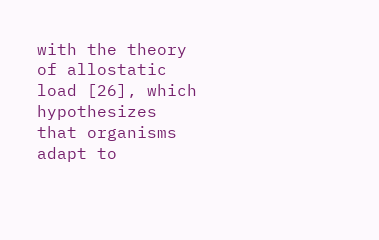with the theory of allostatic load [26], which hypothesizes that organisms adapt to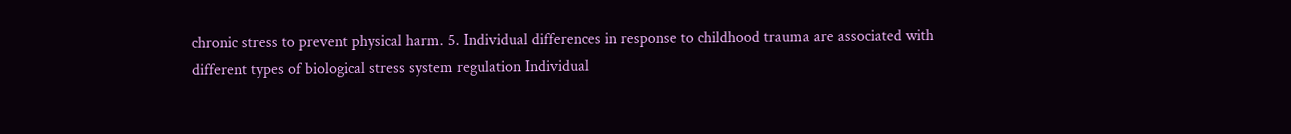chronic stress to prevent physical harm. 5. Individual differences in response to childhood trauma are associated with different types of biological stress system regulation Individual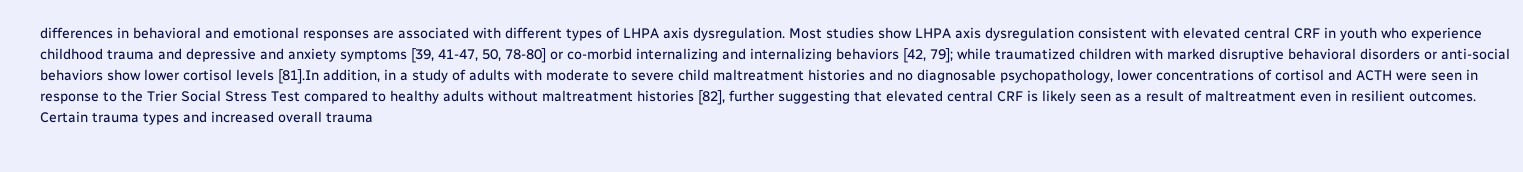differences in behavioral and emotional responses are associated with different types of LHPA axis dysregulation. Most studies show LHPA axis dysregulation consistent with elevated central CRF in youth who experience childhood trauma and depressive and anxiety symptoms [39, 41-47, 50, 78-80] or co-morbid internalizing and internalizing behaviors [42, 79]; while traumatized children with marked disruptive behavioral disorders or anti-social behaviors show lower cortisol levels [81].In addition, in a study of adults with moderate to severe child maltreatment histories and no diagnosable psychopathology, lower concentrations of cortisol and ACTH were seen in response to the Trier Social Stress Test compared to healthy adults without maltreatment histories [82], further suggesting that elevated central CRF is likely seen as a result of maltreatment even in resilient outcomes. Certain trauma types and increased overall trauma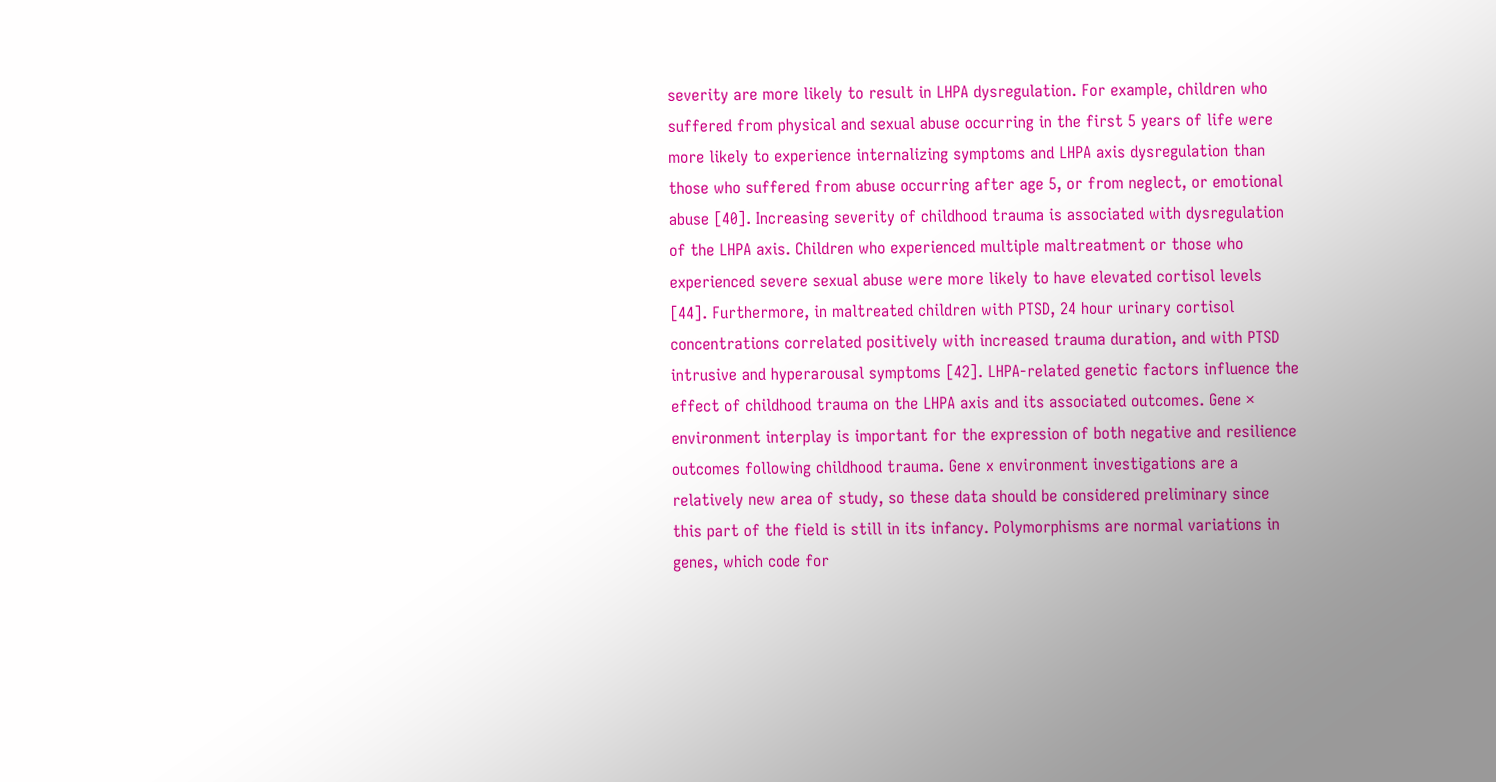severity are more likely to result in LHPA dysregulation. For example, children who suffered from physical and sexual abuse occurring in the first 5 years of life were more likely to experience internalizing symptoms and LHPA axis dysregulation than those who suffered from abuse occurring after age 5, or from neglect, or emotional abuse [40]. Increasing severity of childhood trauma is associated with dysregulation of the LHPA axis. Children who experienced multiple maltreatment or those who experienced severe sexual abuse were more likely to have elevated cortisol levels [44]. Furthermore, in maltreated children with PTSD, 24 hour urinary cortisol concentrations correlated positively with increased trauma duration, and with PTSD intrusive and hyperarousal symptoms [42]. LHPA-related genetic factors influence the effect of childhood trauma on the LHPA axis and its associated outcomes. Gene × environment interplay is important for the expression of both negative and resilience outcomes following childhood trauma. Gene x environment investigations are a relatively new area of study, so these data should be considered preliminary since this part of the field is still in its infancy. Polymorphisms are normal variations in genes, which code for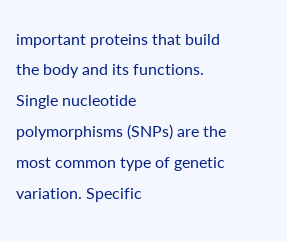important proteins that build the body and its functions. Single nucleotide polymorphisms (SNPs) are the most common type of genetic variation. Specific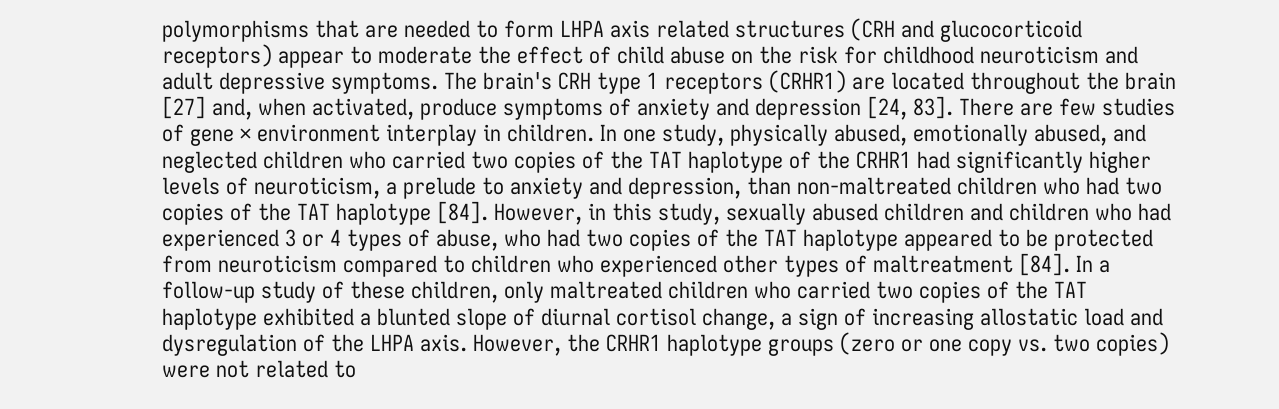polymorphisms that are needed to form LHPA axis related structures (CRH and glucocorticoid receptors) appear to moderate the effect of child abuse on the risk for childhood neuroticism and adult depressive symptoms. The brain's CRH type 1 receptors (CRHR1) are located throughout the brain [27] and, when activated, produce symptoms of anxiety and depression [24, 83]. There are few studies of gene × environment interplay in children. In one study, physically abused, emotionally abused, and neglected children who carried two copies of the TAT haplotype of the CRHR1 had significantly higher levels of neuroticism, a prelude to anxiety and depression, than non-maltreated children who had two copies of the TAT haplotype [84]. However, in this study, sexually abused children and children who had experienced 3 or 4 types of abuse, who had two copies of the TAT haplotype appeared to be protected from neuroticism compared to children who experienced other types of maltreatment [84]. In a follow-up study of these children, only maltreated children who carried two copies of the TAT haplotype exhibited a blunted slope of diurnal cortisol change, a sign of increasing allostatic load and dysregulation of the LHPA axis. However, the CRHR1 haplotype groups (zero or one copy vs. two copies) were not related to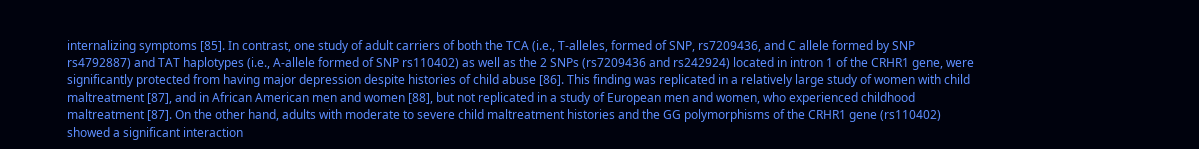internalizing symptoms [85]. In contrast, one study of adult carriers of both the TCA (i.e., T-alleles, formed of SNP, rs7209436, and C allele formed by SNP rs4792887) and TAT haplotypes (i.e., A-allele formed of SNP rs110402) as well as the 2 SNPs (rs7209436 and rs242924) located in intron 1 of the CRHR1 gene, were significantly protected from having major depression despite histories of child abuse [86]. This finding was replicated in a relatively large study of women with child maltreatment [87], and in African American men and women [88], but not replicated in a study of European men and women, who experienced childhood maltreatment [87]. On the other hand, adults with moderate to severe child maltreatment histories and the GG polymorphisms of the CRHR1 gene (rs110402) showed a significant interaction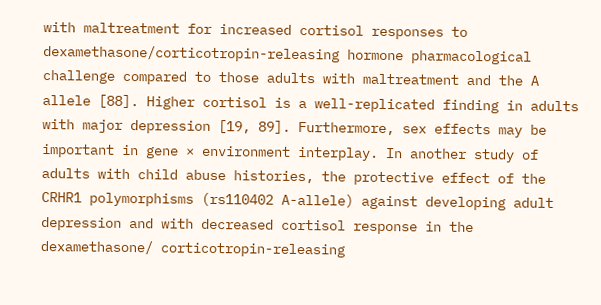with maltreatment for increased cortisol responses to dexamethasone/corticotropin-releasing hormone pharmacological challenge compared to those adults with maltreatment and the A allele [88]. Higher cortisol is a well-replicated finding in adults with major depression [19, 89]. Furthermore, sex effects may be important in gene × environment interplay. In another study of adults with child abuse histories, the protective effect of the CRHR1 polymorphisms (rs110402 A-allele) against developing adult depression and with decreased cortisol response in the dexamethasone/ corticotropin-releasing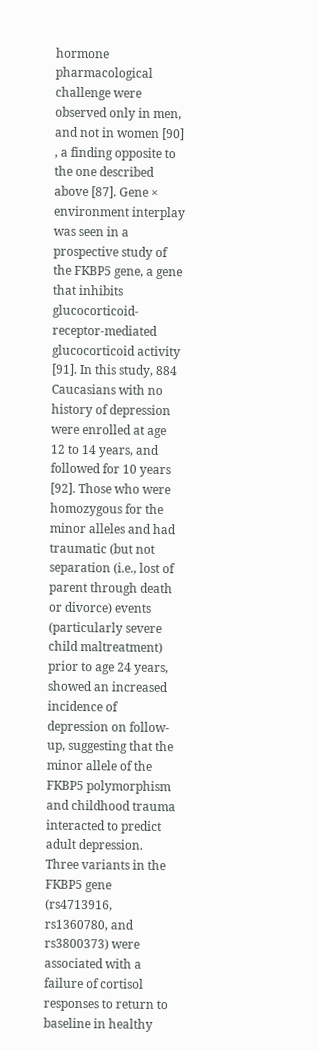hormone pharmacological challenge were observed only in men, and not in women [90] , a finding opposite to the one described above [87]. Gene × environment interplay was seen in a prospective study of the FKBP5 gene, a gene that inhibits glucocorticoid-receptor-mediated glucocorticoid activity [91]. In this study, 884 Caucasians with no history of depression were enrolled at age 12 to 14 years, and followed for 10 years [92]. Those who were homozygous for the minor alleles and had traumatic (but not separation (i.e., lost of parent through death or divorce) events (particularly severe child maltreatment) prior to age 24 years, showed an increased incidence of depression on follow-up, suggesting that the minor allele of the FKBP5 polymorphism and childhood trauma interacted to predict adult depression. Three variants in the FKBP5 gene (rs4713916, rs1360780, and rs3800373) were associated with a failure of cortisol responses to return to baseline in healthy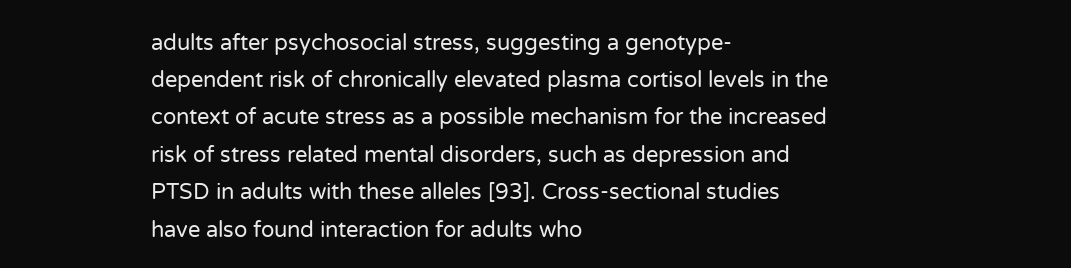adults after psychosocial stress, suggesting a genotype-dependent risk of chronically elevated plasma cortisol levels in the context of acute stress as a possible mechanism for the increased risk of stress related mental disorders, such as depression and PTSD in adults with these alleles [93]. Cross-sectional studies have also found interaction for adults who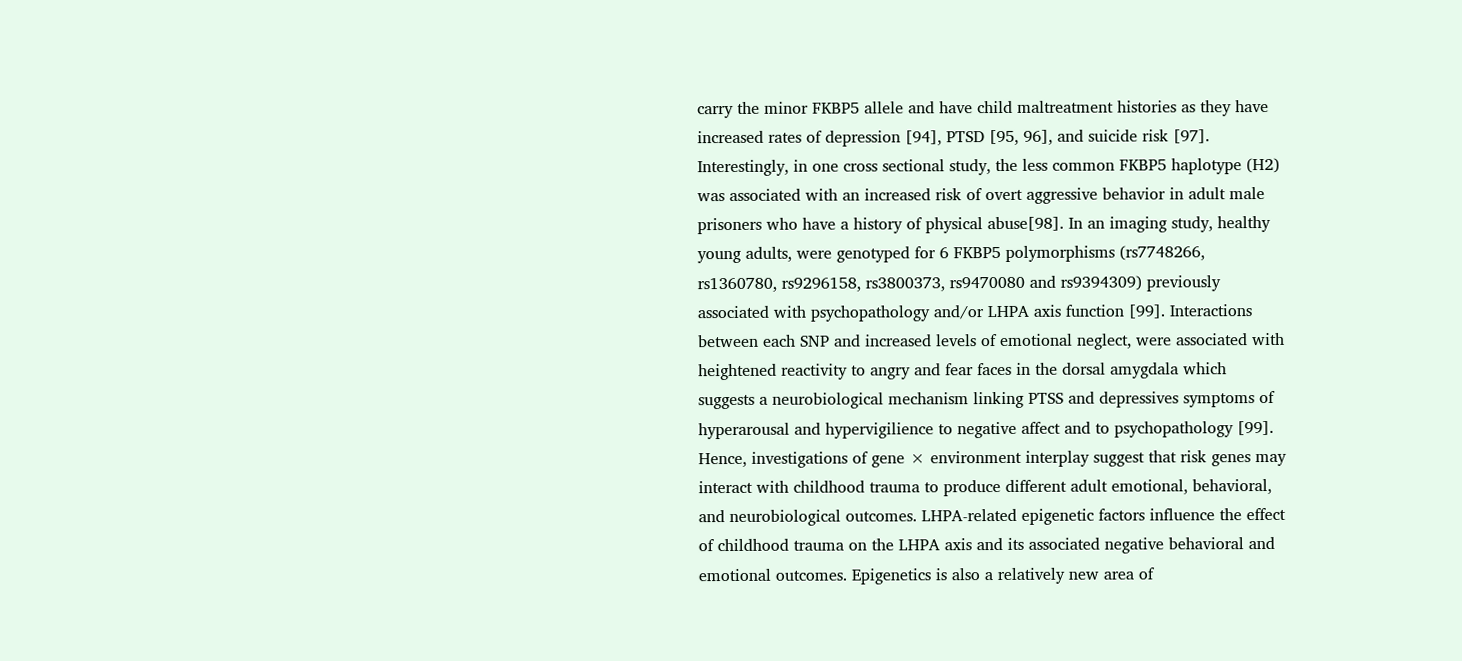carry the minor FKBP5 allele and have child maltreatment histories as they have increased rates of depression [94], PTSD [95, 96], and suicide risk [97]. Interestingly, in one cross sectional study, the less common FKBP5 haplotype (H2) was associated with an increased risk of overt aggressive behavior in adult male prisoners who have a history of physical abuse[98]. In an imaging study, healthy young adults, were genotyped for 6 FKBP5 polymorphisms (rs7748266, rs1360780, rs9296158, rs3800373, rs9470080 and rs9394309) previously associated with psychopathology and/or LHPA axis function [99]. Interactions between each SNP and increased levels of emotional neglect, were associated with heightened reactivity to angry and fear faces in the dorsal amygdala which suggests a neurobiological mechanism linking PTSS and depressives symptoms of hyperarousal and hypervigilience to negative affect and to psychopathology [99]. Hence, investigations of gene × environment interplay suggest that risk genes may interact with childhood trauma to produce different adult emotional, behavioral, and neurobiological outcomes. LHPA-related epigenetic factors influence the effect of childhood trauma on the LHPA axis and its associated negative behavioral and emotional outcomes. Epigenetics is also a relatively new area of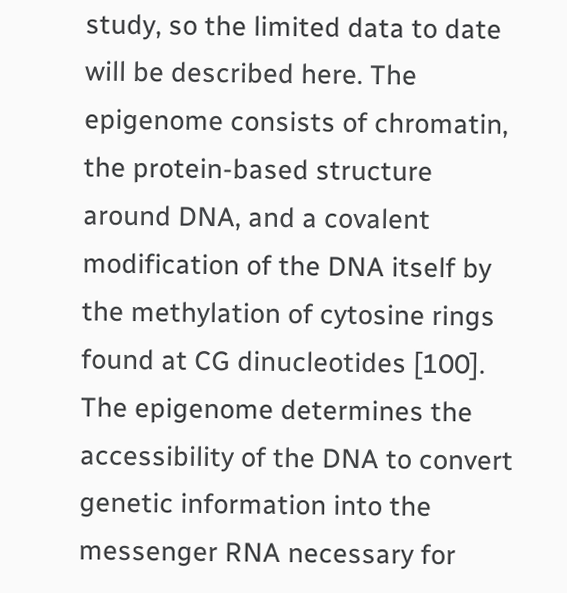study, so the limited data to date will be described here. The epigenome consists of chromatin, the protein-based structure around DNA, and a covalent modification of the DNA itself by the methylation of cytosine rings found at CG dinucleotides [100]. The epigenome determines the accessibility of the DNA to convert genetic information into the messenger RNA necessary for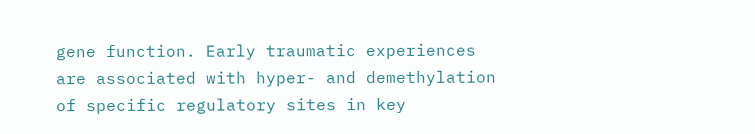gene function. Early traumatic experiences are associated with hyper- and demethylation of specific regulatory sites in key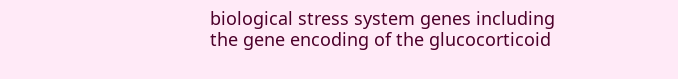biological stress system genes including the gene encoding of the glucocorticoid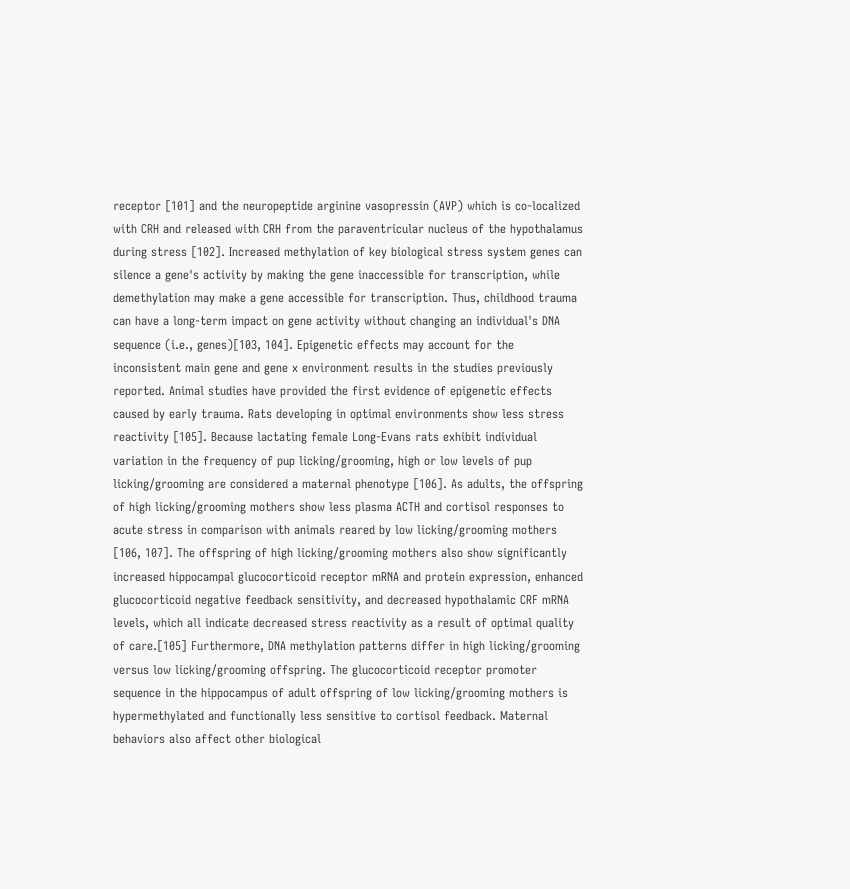receptor [101] and the neuropeptide arginine vasopressin (AVP) which is co-localized with CRH and released with CRH from the paraventricular nucleus of the hypothalamus during stress [102]. Increased methylation of key biological stress system genes can silence a gene's activity by making the gene inaccessible for transcription, while demethylation may make a gene accessible for transcription. Thus, childhood trauma can have a long-term impact on gene activity without changing an individual's DNA sequence (i.e., genes)[103, 104]. Epigenetic effects may account for the inconsistent main gene and gene x environment results in the studies previously reported. Animal studies have provided the first evidence of epigenetic effects caused by early trauma. Rats developing in optimal environments show less stress reactivity [105]. Because lactating female Long-Evans rats exhibit individual variation in the frequency of pup licking/grooming, high or low levels of pup licking/grooming are considered a maternal phenotype [106]. As adults, the offspring of high licking/grooming mothers show less plasma ACTH and cortisol responses to acute stress in comparison with animals reared by low licking/grooming mothers [106, 107]. The offspring of high licking/grooming mothers also show significantly increased hippocampal glucocorticoid receptor mRNA and protein expression, enhanced glucocorticoid negative feedback sensitivity, and decreased hypothalamic CRF mRNA levels, which all indicate decreased stress reactivity as a result of optimal quality of care.[105] Furthermore, DNA methylation patterns differ in high licking/grooming versus low licking/grooming offspring. The glucocorticoid receptor promoter sequence in the hippocampus of adult offspring of low licking/grooming mothers is hypermethylated and functionally less sensitive to cortisol feedback. Maternal behaviors also affect other biological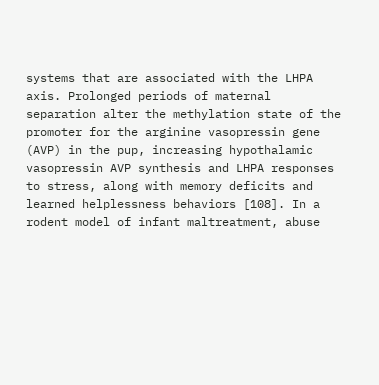systems that are associated with the LHPA axis. Prolonged periods of maternal separation alter the methylation state of the promoter for the arginine vasopressin gene (AVP) in the pup, increasing hypothalamic vasopressin AVP synthesis and LHPA responses to stress, along with memory deficits and learned helplessness behaviors [108]. In a rodent model of infant maltreatment, abuse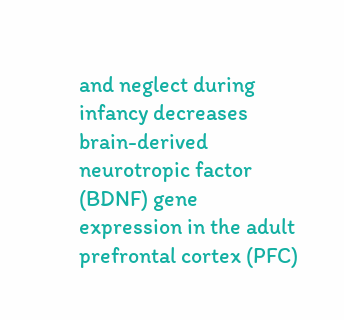and neglect during infancy decreases brain-derived neurotropic factor (BDNF) gene expression in the adult prefrontal cortex (PFC)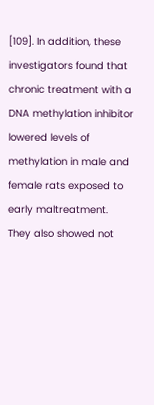[109]. In addition, these investigators found that chronic treatment with a DNA methylation inhibitor lowered levels of methylation in male and female rats exposed to early maltreatment. They also showed not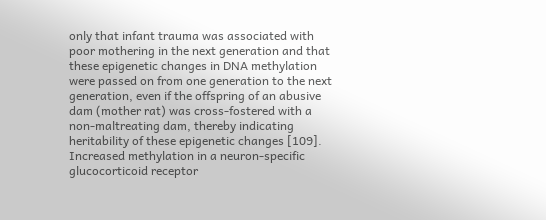only that infant trauma was associated with poor mothering in the next generation and that these epigenetic changes in DNA methylation were passed on from one generation to the next generation, even if the offspring of an abusive dam (mother rat) was cross-fostered with a non-maltreating dam, thereby indicating heritability of these epigenetic changes [109]. Increased methylation in a neuron-specific glucocorticoid receptor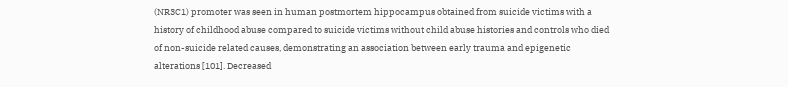(NR3C1) promoter was seen in human postmortem hippocampus obtained from suicide victims with a history of childhood abuse compared to suicide victims without child abuse histories and controls who died of non-suicide related causes, demonstrating an association between early trauma and epigenetic alterations [101]. Decreased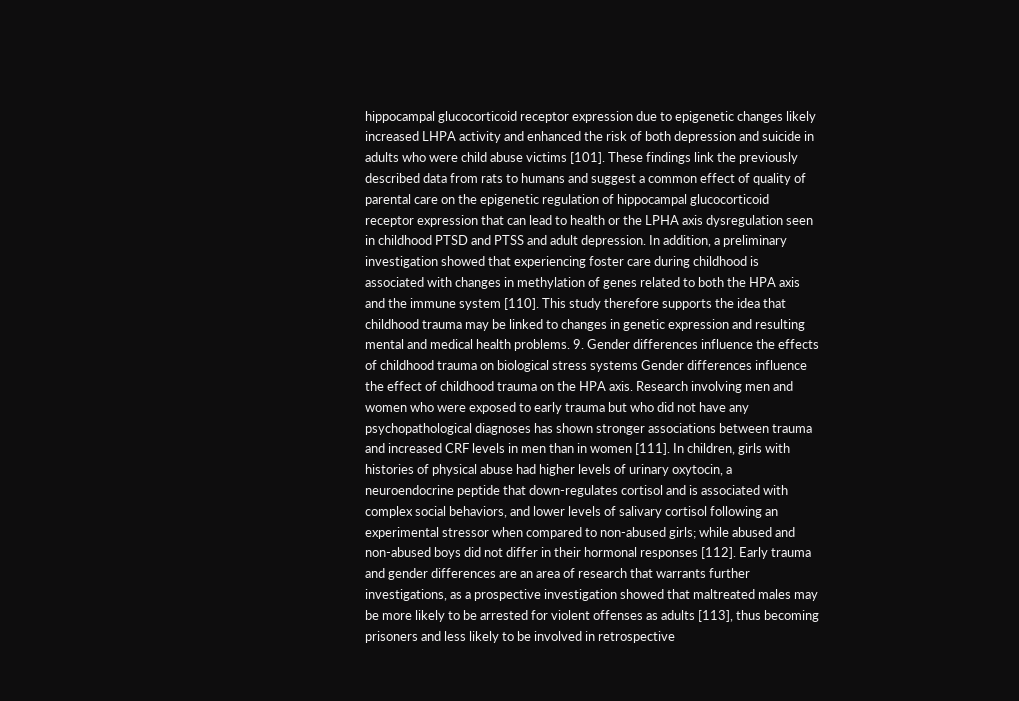hippocampal glucocorticoid receptor expression due to epigenetic changes likely increased LHPA activity and enhanced the risk of both depression and suicide in adults who were child abuse victims [101]. These findings link the previously described data from rats to humans and suggest a common effect of quality of parental care on the epigenetic regulation of hippocampal glucocorticoid receptor expression that can lead to health or the LPHA axis dysregulation seen in childhood PTSD and PTSS and adult depression. In addition, a preliminary investigation showed that experiencing foster care during childhood is associated with changes in methylation of genes related to both the HPA axis and the immune system [110]. This study therefore supports the idea that childhood trauma may be linked to changes in genetic expression and resulting mental and medical health problems. 9. Gender differences influence the effects of childhood trauma on biological stress systems Gender differences influence the effect of childhood trauma on the HPA axis. Research involving men and women who were exposed to early trauma but who did not have any psychopathological diagnoses has shown stronger associations between trauma and increased CRF levels in men than in women [111]. In children, girls with histories of physical abuse had higher levels of urinary oxytocin, a neuroendocrine peptide that down-regulates cortisol and is associated with complex social behaviors, and lower levels of salivary cortisol following an experimental stressor when compared to non-abused girls; while abused and non-abused boys did not differ in their hormonal responses [112]. Early trauma and gender differences are an area of research that warrants further investigations, as a prospective investigation showed that maltreated males may be more likely to be arrested for violent offenses as adults [113], thus becoming prisoners and less likely to be involved in retrospective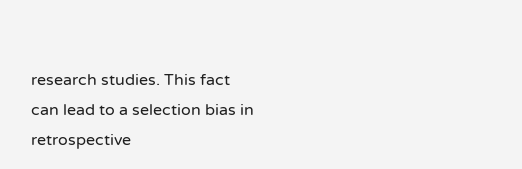research studies. This fact can lead to a selection bias in retrospective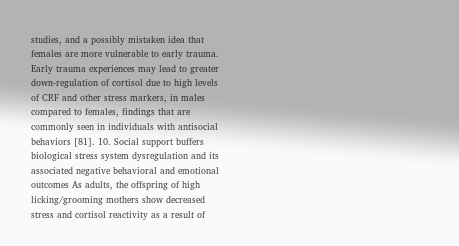studies, and a possibly mistaken idea that females are more vulnerable to early trauma. Early trauma experiences may lead to greater down-regulation of cortisol due to high levels of CRF and other stress markers, in males compared to females, findings that are commonly seen in individuals with antisocial behaviors [81]. 10. Social support buffers biological stress system dysregulation and its associated negative behavioral and emotional outcomes As adults, the offspring of high licking/grooming mothers show decreased stress and cortisol reactivity as a result of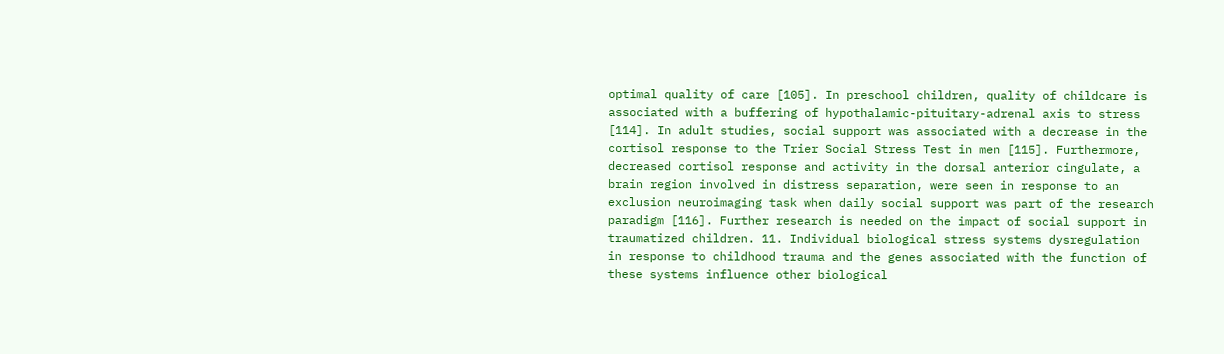optimal quality of care [105]. In preschool children, quality of childcare is associated with a buffering of hypothalamic-pituitary-adrenal axis to stress [114]. In adult studies, social support was associated with a decrease in the cortisol response to the Trier Social Stress Test in men [115]. Furthermore, decreased cortisol response and activity in the dorsal anterior cingulate, a brain region involved in distress separation, were seen in response to an exclusion neuroimaging task when daily social support was part of the research paradigm [116]. Further research is needed on the impact of social support in traumatized children. 11. Individual biological stress systems dysregulation in response to childhood trauma and the genes associated with the function of these systems influence other biological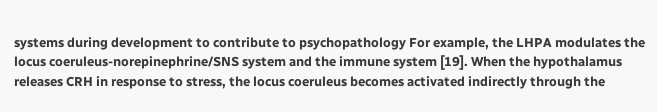systems during development to contribute to psychopathology For example, the LHPA modulates the locus coeruleus-norepinephrine/SNS system and the immune system [19]. When the hypothalamus releases CRH in response to stress, the locus coeruleus becomes activated indirectly through the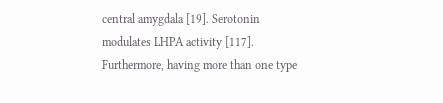central amygdala [19]. Serotonin modulates LHPA activity [117]. Furthermore, having more than one type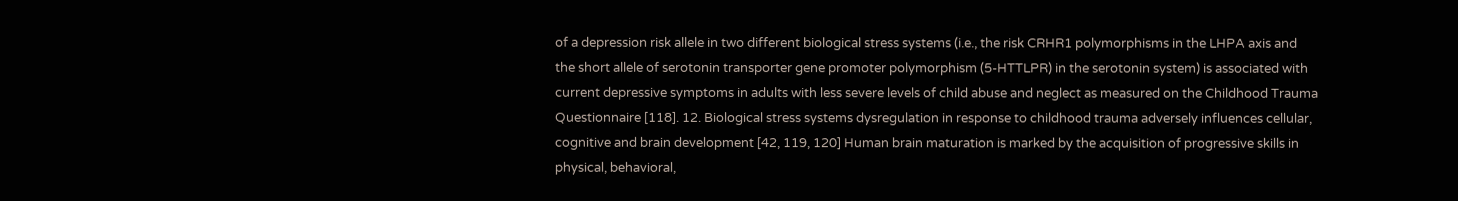of a depression risk allele in two different biological stress systems (i.e., the risk CRHR1 polymorphisms in the LHPA axis and the short allele of serotonin transporter gene promoter polymorphism (5-HTTLPR) in the serotonin system) is associated with current depressive symptoms in adults with less severe levels of child abuse and neglect as measured on the Childhood Trauma Questionnaire [118]. 12. Biological stress systems dysregulation in response to childhood trauma adversely influences cellular, cognitive and brain development [42, 119, 120] Human brain maturation is marked by the acquisition of progressive skills in physical, behavioral,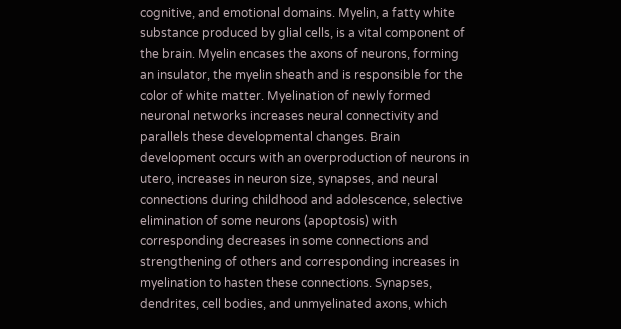cognitive, and emotional domains. Myelin, a fatty white substance produced by glial cells, is a vital component of the brain. Myelin encases the axons of neurons, forming an insulator, the myelin sheath and is responsible for the color of white matter. Myelination of newly formed neuronal networks increases neural connectivity and parallels these developmental changes. Brain development occurs with an overproduction of neurons in utero, increases in neuron size, synapses, and neural connections during childhood and adolescence, selective elimination of some neurons (apoptosis) with corresponding decreases in some connections and strengthening of others and corresponding increases in myelination to hasten these connections. Synapses, dendrites, cell bodies, and unmyelinated axons, which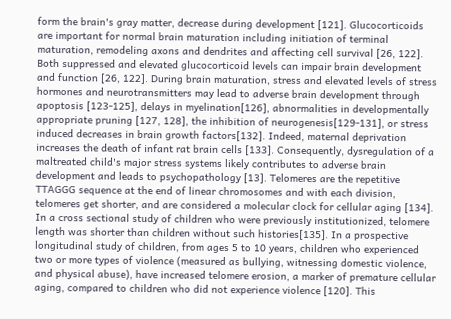form the brain's gray matter, decrease during development [121]. Glucocorticoids are important for normal brain maturation including initiation of terminal maturation, remodeling axons and dendrites and affecting cell survival [26, 122]. Both suppressed and elevated glucocorticoid levels can impair brain development and function [26, 122]. During brain maturation, stress and elevated levels of stress hormones and neurotransmitters may lead to adverse brain development through apoptosis [123-125], delays in myelination[126], abnormalities in developmentally appropriate pruning [127, 128], the inhibition of neurogenesis[129-131], or stress induced decreases in brain growth factors[132]. Indeed, maternal deprivation increases the death of infant rat brain cells [133]. Consequently, dysregulation of a maltreated child's major stress systems likely contributes to adverse brain development and leads to psychopathology [13]. Telomeres are the repetitive TTAGGG sequence at the end of linear chromosomes and with each division, telomeres get shorter, and are considered a molecular clock for cellular aging [134]. In a cross sectional study of children who were previously institutionized, telomere length was shorter than children without such histories[135]. In a prospective longitudinal study of children, from ages 5 to 10 years, children who experienced two or more types of violence (measured as bullying, witnessing domestic violence, and physical abuse), have increased telomere erosion, a marker of premature cellular aging, compared to children who did not experience violence [120]. This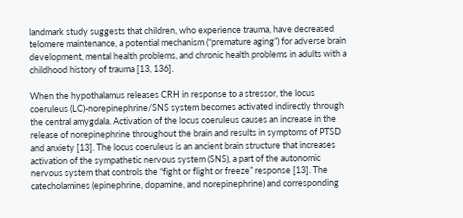landmark study suggests that children, who experience trauma, have decreased telomere maintenance, a potential mechanism (“premature aging”) for adverse brain development, mental health problems, and chronic health problems in adults with a childhood history of trauma [13, 136].

When the hypothalamus releases CRH in response to a stressor, the locus coeruleus (LC)-norepinephrine/SNS system becomes activated indirectly through the central amygdala. Activation of the locus coeruleus causes an increase in the release of norepinephrine throughout the brain and results in symptoms of PTSD and anxiety [13]. The locus coeruleus is an ancient brain structure that increases activation of the sympathetic nervous system (SNS), a part of the autonomic nervous system that controls the “fight or flight or freeze” response [13]. The catecholamines (epinephrine, dopamine, and norepinephrine) and corresponding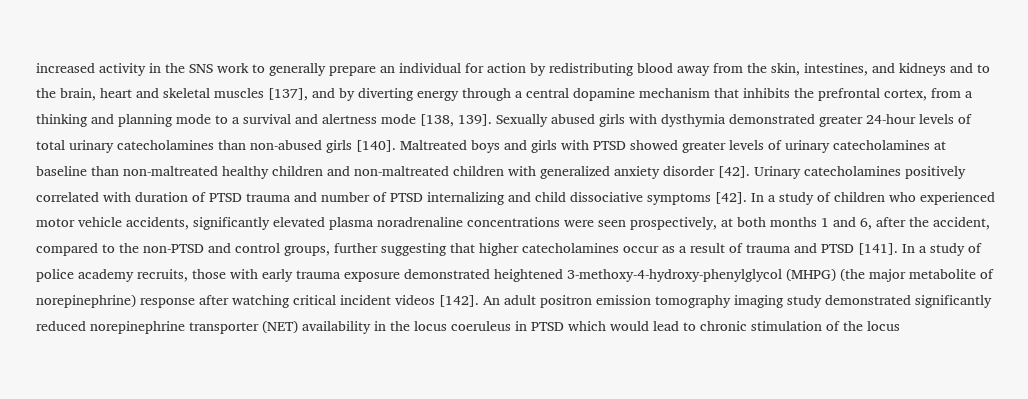increased activity in the SNS work to generally prepare an individual for action by redistributing blood away from the skin, intestines, and kidneys and to the brain, heart and skeletal muscles [137], and by diverting energy through a central dopamine mechanism that inhibits the prefrontal cortex, from a thinking and planning mode to a survival and alertness mode [138, 139]. Sexually abused girls with dysthymia demonstrated greater 24-hour levels of total urinary catecholamines than non-abused girls [140]. Maltreated boys and girls with PTSD showed greater levels of urinary catecholamines at baseline than non-maltreated healthy children and non-maltreated children with generalized anxiety disorder [42]. Urinary catecholamines positively correlated with duration of PTSD trauma and number of PTSD internalizing and child dissociative symptoms [42]. In a study of children who experienced motor vehicle accidents, significantly elevated plasma noradrenaline concentrations were seen prospectively, at both months 1 and 6, after the accident, compared to the non-PTSD and control groups, further suggesting that higher catecholamines occur as a result of trauma and PTSD [141]. In a study of police academy recruits, those with early trauma exposure demonstrated heightened 3-methoxy-4-hydroxy-phenylglycol (MHPG) (the major metabolite of norepinephrine) response after watching critical incident videos [142]. An adult positron emission tomography imaging study demonstrated significantly reduced norepinephrine transporter (NET) availability in the locus coeruleus in PTSD which would lead to chronic stimulation of the locus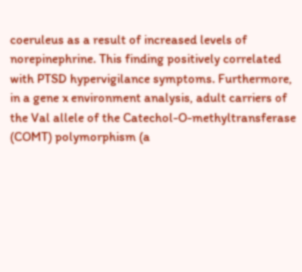coeruleus as a result of increased levels of norepinephrine. This finding positively correlated with PTSD hypervigilance symptoms. Furthermore, in a gene x environment analysis, adult carriers of the Val allele of the Catechol-O-methyltransferase (COMT) polymorphism (a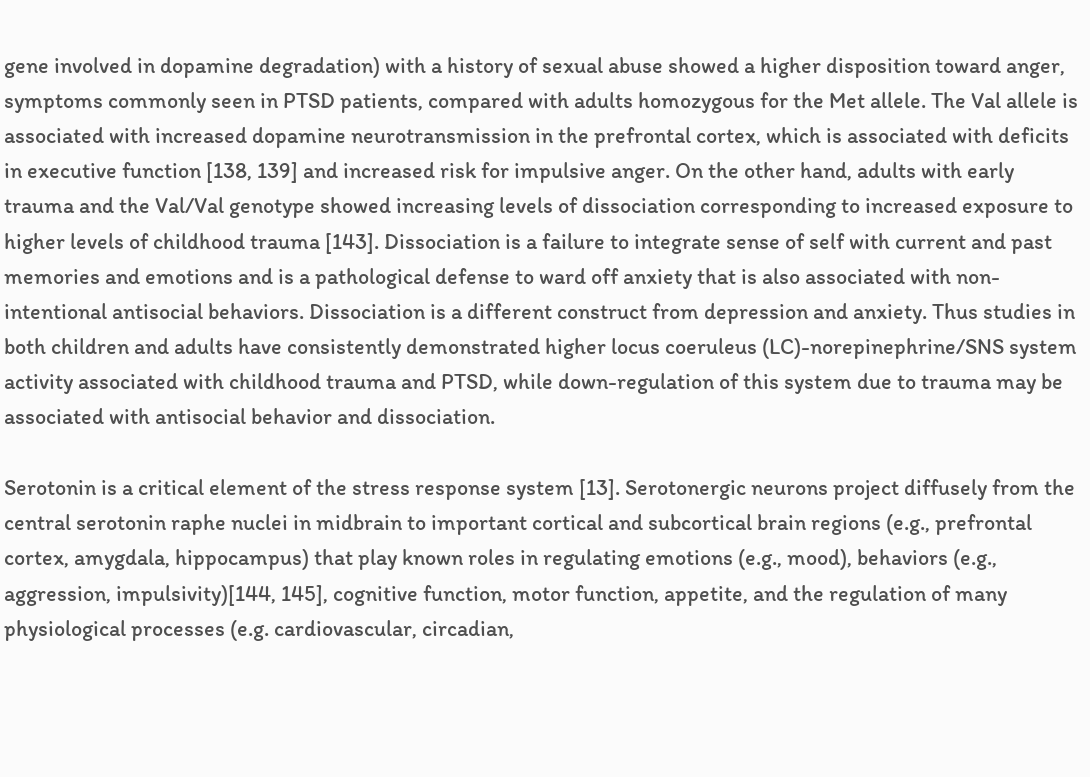gene involved in dopamine degradation) with a history of sexual abuse showed a higher disposition toward anger, symptoms commonly seen in PTSD patients, compared with adults homozygous for the Met allele. The Val allele is associated with increased dopamine neurotransmission in the prefrontal cortex, which is associated with deficits in executive function [138, 139] and increased risk for impulsive anger. On the other hand, adults with early trauma and the Val/Val genotype showed increasing levels of dissociation corresponding to increased exposure to higher levels of childhood trauma [143]. Dissociation is a failure to integrate sense of self with current and past memories and emotions and is a pathological defense to ward off anxiety that is also associated with non-intentional antisocial behaviors. Dissociation is a different construct from depression and anxiety. Thus studies in both children and adults have consistently demonstrated higher locus coeruleus (LC)-norepinephrine/SNS system activity associated with childhood trauma and PTSD, while down-regulation of this system due to trauma may be associated with antisocial behavior and dissociation.

Serotonin is a critical element of the stress response system [13]. Serotonergic neurons project diffusely from the central serotonin raphe nuclei in midbrain to important cortical and subcortical brain regions (e.g., prefrontal cortex, amygdala, hippocampus) that play known roles in regulating emotions (e.g., mood), behaviors (e.g., aggression, impulsivity)[144, 145], cognitive function, motor function, appetite, and the regulation of many physiological processes (e.g. cardiovascular, circadian,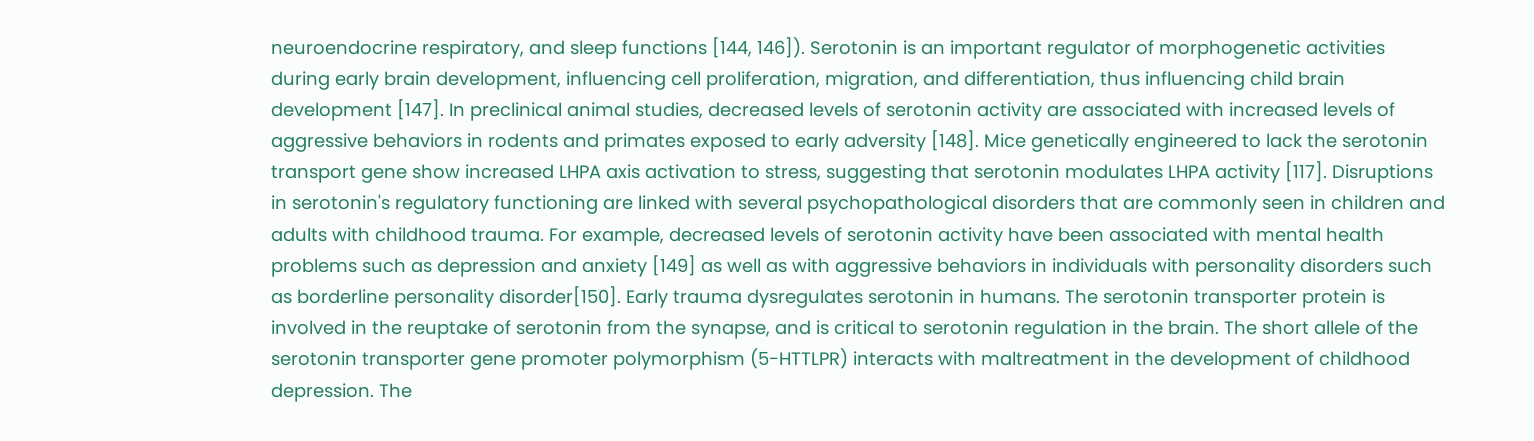neuroendocrine respiratory, and sleep functions [144, 146]). Serotonin is an important regulator of morphogenetic activities during early brain development, influencing cell proliferation, migration, and differentiation, thus influencing child brain development [147]. In preclinical animal studies, decreased levels of serotonin activity are associated with increased levels of aggressive behaviors in rodents and primates exposed to early adversity [148]. Mice genetically engineered to lack the serotonin transport gene show increased LHPA axis activation to stress, suggesting that serotonin modulates LHPA activity [117]. Disruptions in serotonin's regulatory functioning are linked with several psychopathological disorders that are commonly seen in children and adults with childhood trauma. For example, decreased levels of serotonin activity have been associated with mental health problems such as depression and anxiety [149] as well as with aggressive behaviors in individuals with personality disorders such as borderline personality disorder[150]. Early trauma dysregulates serotonin in humans. The serotonin transporter protein is involved in the reuptake of serotonin from the synapse, and is critical to serotonin regulation in the brain. The short allele of the serotonin transporter gene promoter polymorphism (5-HTTLPR) interacts with maltreatment in the development of childhood depression. The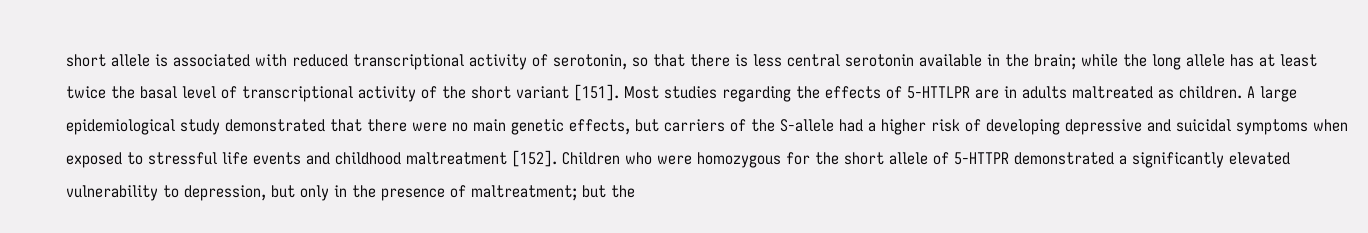short allele is associated with reduced transcriptional activity of serotonin, so that there is less central serotonin available in the brain; while the long allele has at least twice the basal level of transcriptional activity of the short variant [151]. Most studies regarding the effects of 5-HTTLPR are in adults maltreated as children. A large epidemiological study demonstrated that there were no main genetic effects, but carriers of the S-allele had a higher risk of developing depressive and suicidal symptoms when exposed to stressful life events and childhood maltreatment [152]. Children who were homozygous for the short allele of 5-HTTPR demonstrated a significantly elevated vulnerability to depression, but only in the presence of maltreatment; but the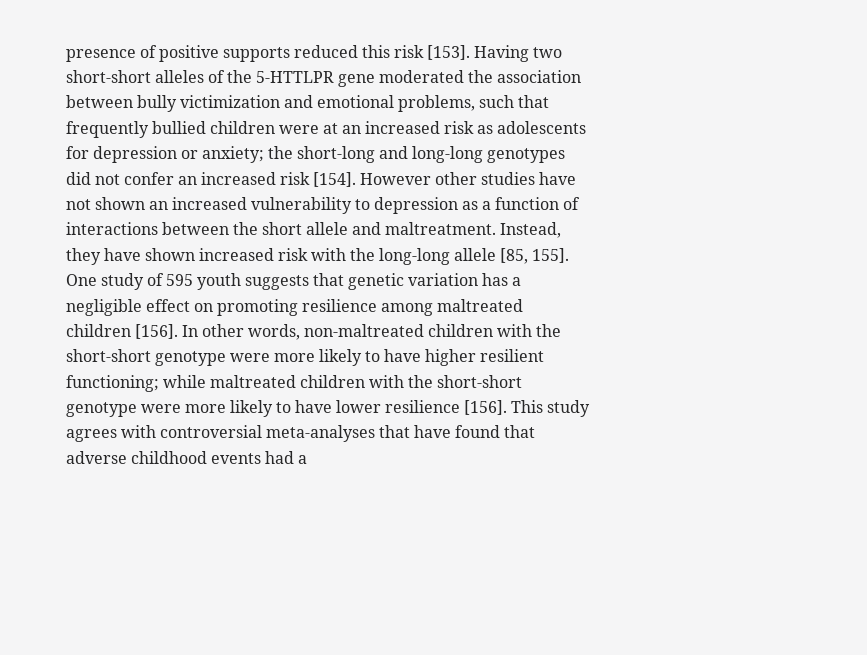presence of positive supports reduced this risk [153]. Having two short-short alleles of the 5-HTTLPR gene moderated the association between bully victimization and emotional problems, such that frequently bullied children were at an increased risk as adolescents for depression or anxiety; the short-long and long-long genotypes did not confer an increased risk [154]. However other studies have not shown an increased vulnerability to depression as a function of interactions between the short allele and maltreatment. Instead, they have shown increased risk with the long-long allele [85, 155]. One study of 595 youth suggests that genetic variation has a negligible effect on promoting resilience among maltreated children [156]. In other words, non-maltreated children with the short-short genotype were more likely to have higher resilient functioning; while maltreated children with the short-short genotype were more likely to have lower resilience [156]. This study agrees with controversial meta-analyses that have found that adverse childhood events had a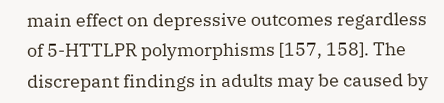main effect on depressive outcomes regardless of 5-HTTLPR polymorphisms [157, 158]. The discrepant findings in adults may be caused by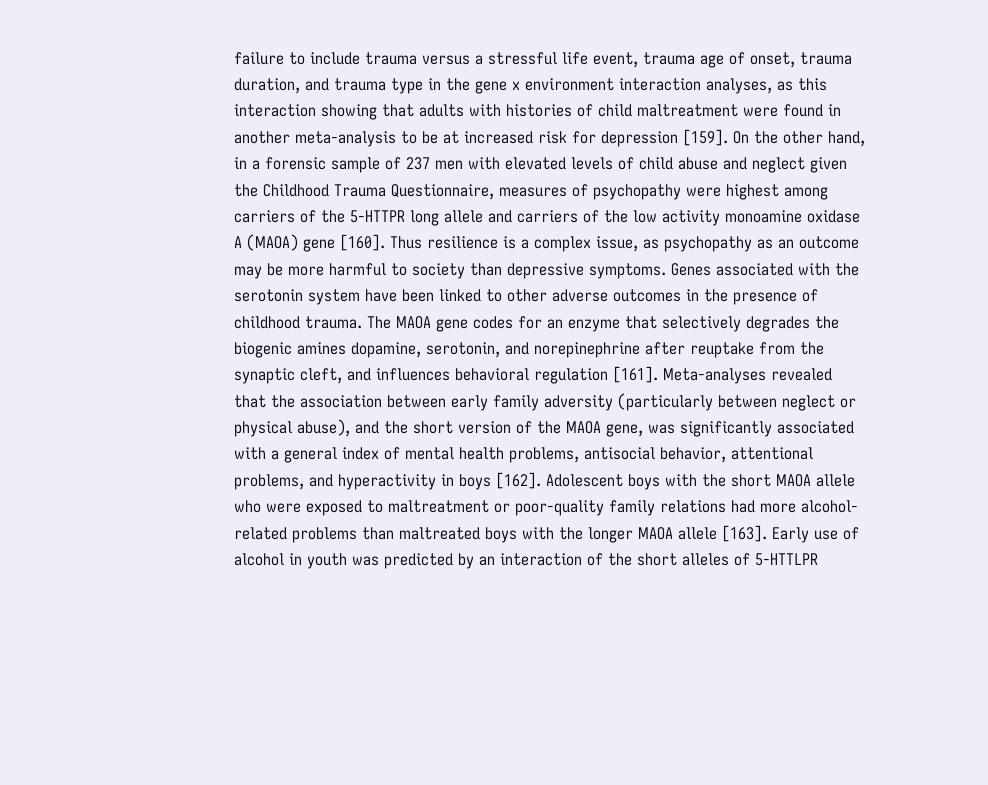failure to include trauma versus a stressful life event, trauma age of onset, trauma duration, and trauma type in the gene x environment interaction analyses, as this interaction showing that adults with histories of child maltreatment were found in another meta-analysis to be at increased risk for depression [159]. On the other hand, in a forensic sample of 237 men with elevated levels of child abuse and neglect given the Childhood Trauma Questionnaire, measures of psychopathy were highest among carriers of the 5-HTTPR long allele and carriers of the low activity monoamine oxidase A (MAOA) gene [160]. Thus resilience is a complex issue, as psychopathy as an outcome may be more harmful to society than depressive symptoms. Genes associated with the serotonin system have been linked to other adverse outcomes in the presence of childhood trauma. The MAOA gene codes for an enzyme that selectively degrades the biogenic amines dopamine, serotonin, and norepinephrine after reuptake from the synaptic cleft, and influences behavioral regulation [161]. Meta-analyses revealed that the association between early family adversity (particularly between neglect or physical abuse), and the short version of the MAOA gene, was significantly associated with a general index of mental health problems, antisocial behavior, attentional problems, and hyperactivity in boys [162]. Adolescent boys with the short MAOA allele who were exposed to maltreatment or poor-quality family relations had more alcohol-related problems than maltreated boys with the longer MAOA allele [163]. Early use of alcohol in youth was predicted by an interaction of the short alleles of 5-HTTLPR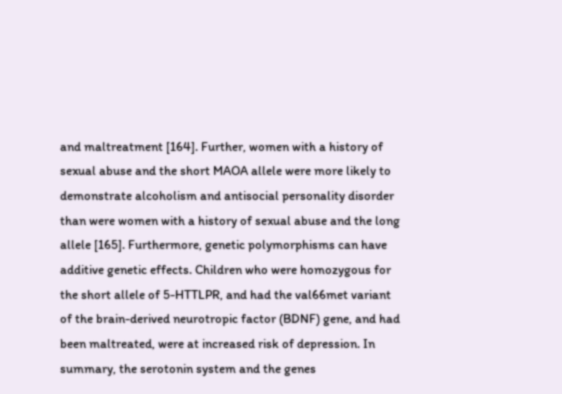and maltreatment [164]. Further, women with a history of sexual abuse and the short MAOA allele were more likely to demonstrate alcoholism and antisocial personality disorder than were women with a history of sexual abuse and the long allele [165]. Furthermore, genetic polymorphisms can have additive genetic effects. Children who were homozygous for the short allele of 5-HTTLPR, and had the val66met variant of the brain-derived neurotropic factor (BDNF) gene, and had been maltreated, were at increased risk of depression. In summary, the serotonin system and the genes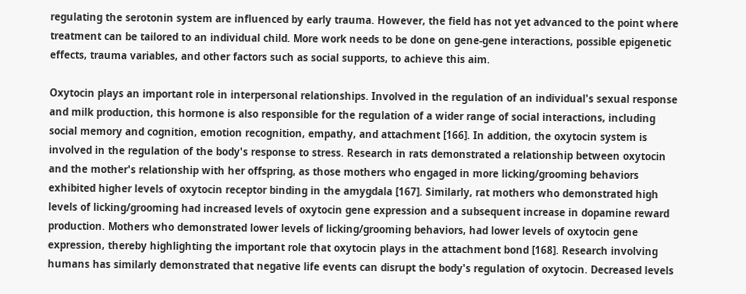regulating the serotonin system are influenced by early trauma. However, the field has not yet advanced to the point where treatment can be tailored to an individual child. More work needs to be done on gene-gene interactions, possible epigenetic effects, trauma variables, and other factors such as social supports, to achieve this aim.

Oxytocin plays an important role in interpersonal relationships. Involved in the regulation of an individual's sexual response and milk production, this hormone is also responsible for the regulation of a wider range of social interactions, including social memory and cognition, emotion recognition, empathy, and attachment [166]. In addition, the oxytocin system is involved in the regulation of the body's response to stress. Research in rats demonstrated a relationship between oxytocin and the mother's relationship with her offspring, as those mothers who engaged in more licking/grooming behaviors exhibited higher levels of oxytocin receptor binding in the amygdala [167]. Similarly, rat mothers who demonstrated high levels of licking/grooming had increased levels of oxytocin gene expression and a subsequent increase in dopamine reward production. Mothers who demonstrated lower levels of licking/grooming behaviors, had lower levels of oxytocin gene expression, thereby highlighting the important role that oxytocin plays in the attachment bond [168]. Research involving humans has similarly demonstrated that negative life events can disrupt the body's regulation of oxytocin. Decreased levels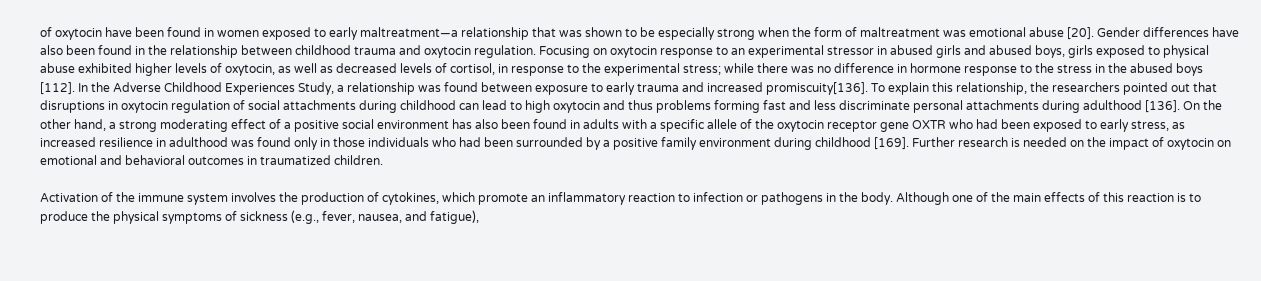of oxytocin have been found in women exposed to early maltreatment—a relationship that was shown to be especially strong when the form of maltreatment was emotional abuse [20]. Gender differences have also been found in the relationship between childhood trauma and oxytocin regulation. Focusing on oxytocin response to an experimental stressor in abused girls and abused boys, girls exposed to physical abuse exhibited higher levels of oxytocin, as well as decreased levels of cortisol, in response to the experimental stress; while there was no difference in hormone response to the stress in the abused boys [112]. In the Adverse Childhood Experiences Study, a relationship was found between exposure to early trauma and increased promiscuity[136]. To explain this relationship, the researchers pointed out that disruptions in oxytocin regulation of social attachments during childhood can lead to high oxytocin and thus problems forming fast and less discriminate personal attachments during adulthood [136]. On the other hand, a strong moderating effect of a positive social environment has also been found in adults with a specific allele of the oxytocin receptor gene OXTR who had been exposed to early stress, as increased resilience in adulthood was found only in those individuals who had been surrounded by a positive family environment during childhood [169]. Further research is needed on the impact of oxytocin on emotional and behavioral outcomes in traumatized children.

Activation of the immune system involves the production of cytokines, which promote an inflammatory reaction to infection or pathogens in the body. Although one of the main effects of this reaction is to produce the physical symptoms of sickness (e.g., fever, nausea, and fatigue),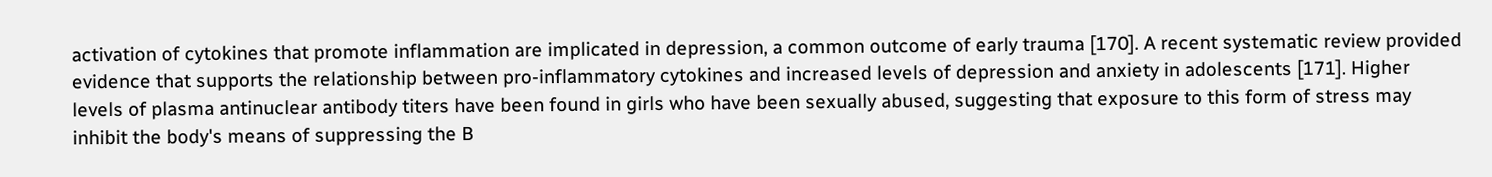activation of cytokines that promote inflammation are implicated in depression, a common outcome of early trauma [170]. A recent systematic review provided evidence that supports the relationship between pro-inflammatory cytokines and increased levels of depression and anxiety in adolescents [171]. Higher levels of plasma antinuclear antibody titers have been found in girls who have been sexually abused, suggesting that exposure to this form of stress may inhibit the body's means of suppressing the B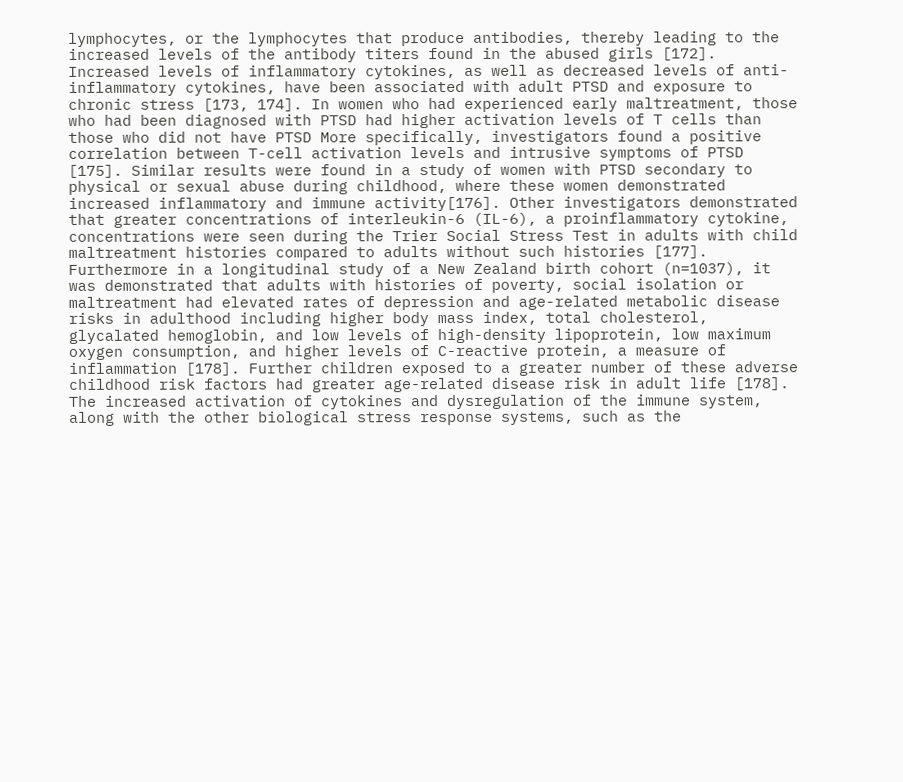lymphocytes, or the lymphocytes that produce antibodies, thereby leading to the increased levels of the antibody titers found in the abused girls [172]. Increased levels of inflammatory cytokines, as well as decreased levels of anti-inflammatory cytokines, have been associated with adult PTSD and exposure to chronic stress [173, 174]. In women who had experienced early maltreatment, those who had been diagnosed with PTSD had higher activation levels of T cells than those who did not have PTSD More specifically, investigators found a positive correlation between T-cell activation levels and intrusive symptoms of PTSD [175]. Similar results were found in a study of women with PTSD secondary to physical or sexual abuse during childhood, where these women demonstrated increased inflammatory and immune activity[176]. Other investigators demonstrated that greater concentrations of interleukin-6 (IL-6), a proinflammatory cytokine, concentrations were seen during the Trier Social Stress Test in adults with child maltreatment histories compared to adults without such histories [177]. Furthermore in a longitudinal study of a New Zealand birth cohort (n=1037), it was demonstrated that adults with histories of poverty, social isolation or maltreatment had elevated rates of depression and age-related metabolic disease risks in adulthood including higher body mass index, total cholesterol, glycalated hemoglobin, and low levels of high-density lipoprotein, low maximum oxygen consumption, and higher levels of C-reactive protein, a measure of inflammation [178]. Further children exposed to a greater number of these adverse childhood risk factors had greater age-related disease risk in adult life [178]. The increased activation of cytokines and dysregulation of the immune system, along with the other biological stress response systems, such as the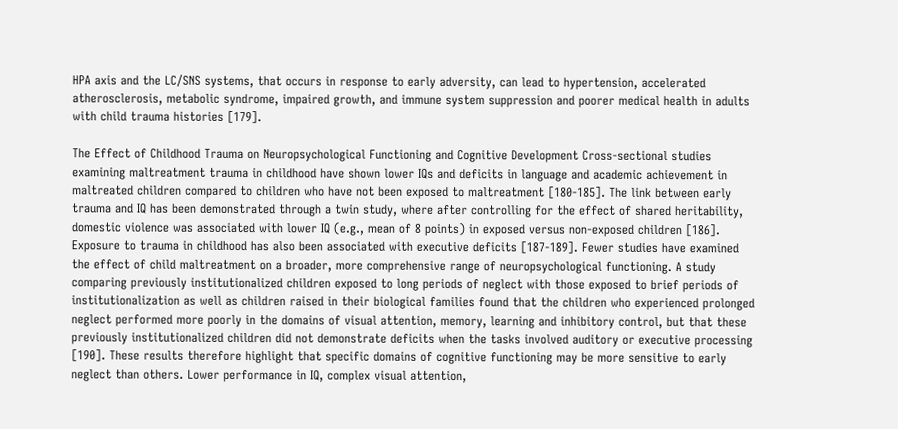HPA axis and the LC/SNS systems, that occurs in response to early adversity, can lead to hypertension, accelerated atherosclerosis, metabolic syndrome, impaired growth, and immune system suppression and poorer medical health in adults with child trauma histories [179].

The Effect of Childhood Trauma on Neuropsychological Functioning and Cognitive Development Cross-sectional studies examining maltreatment trauma in childhood have shown lower IQs and deficits in language and academic achievement in maltreated children compared to children who have not been exposed to maltreatment [180-185]. The link between early trauma and IQ has been demonstrated through a twin study, where after controlling for the effect of shared heritability, domestic violence was associated with lower IQ (e.g., mean of 8 points) in exposed versus non-exposed children [186]. Exposure to trauma in childhood has also been associated with executive deficits [187-189]. Fewer studies have examined the effect of child maltreatment on a broader, more comprehensive range of neuropsychological functioning. A study comparing previously institutionalized children exposed to long periods of neglect with those exposed to brief periods of institutionalization as well as children raised in their biological families found that the children who experienced prolonged neglect performed more poorly in the domains of visual attention, memory, learning and inhibitory control, but that these previously institutionalized children did not demonstrate deficits when the tasks involved auditory or executive processing [190]. These results therefore highlight that specific domains of cognitive functioning may be more sensitive to early neglect than others. Lower performance in IQ, complex visual attention,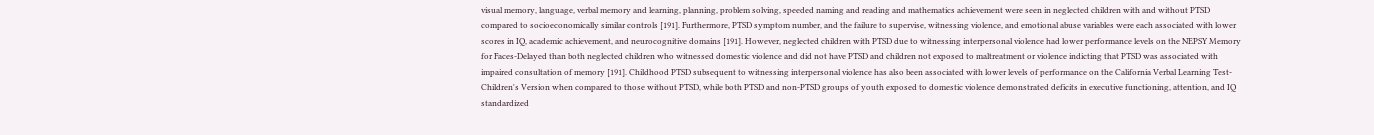visual memory, language, verbal memory and learning, planning, problem solving, speeded naming and reading and mathematics achievement were seen in neglected children with and without PTSD compared to socioeconomically similar controls [191]. Furthermore, PTSD symptom number, and the failure to supervise, witnessing violence, and emotional abuse variables were each associated with lower scores in IQ, academic achievement, and neurocognitive domains [191]. However, neglected children with PTSD due to witnessing interpersonal violence had lower performance levels on the NEPSY Memory for Faces-Delayed than both neglected children who witnessed domestic violence and did not have PTSD and children not exposed to maltreatment or violence indicting that PTSD was associated with impaired consultation of memory [191]. Childhood PTSD subsequent to witnessing interpersonal violence has also been associated with lower levels of performance on the California Verbal Learning Test-Children's Version when compared to those without PTSD, while both PTSD and non-PTSD groups of youth exposed to domestic violence demonstrated deficits in executive functioning, attention, and IQ standardized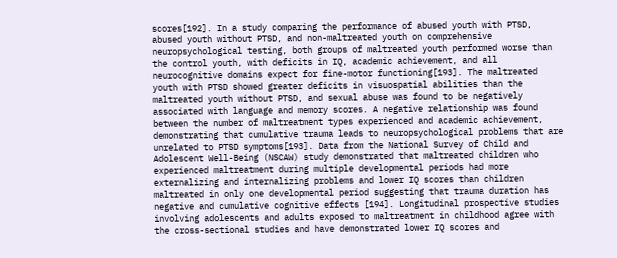scores[192]. In a study comparing the performance of abused youth with PTSD, abused youth without PTSD, and non-maltreated youth on comprehensive neuropsychological testing, both groups of maltreated youth performed worse than the control youth, with deficits in IQ, academic achievement, and all neurocognitive domains expect for fine-motor functioning[193]. The maltreated youth with PTSD showed greater deficits in visuospatial abilities than the maltreated youth without PTSD, and sexual abuse was found to be negatively associated with language and memory scores. A negative relationship was found between the number of maltreatment types experienced and academic achievement, demonstrating that cumulative trauma leads to neuropsychological problems that are unrelated to PTSD symptoms[193]. Data from the National Survey of Child and Adolescent Well-Being (NSCAW) study demonstrated that maltreated children who experienced maltreatment during multiple developmental periods had more externalizing and internalizing problems and lower IQ scores than children maltreated in only one developmental period suggesting that trauma duration has negative and cumulative cognitive effects [194]. Longitudinal prospective studies involving adolescents and adults exposed to maltreatment in childhood agree with the cross-sectional studies and have demonstrated lower IQ scores and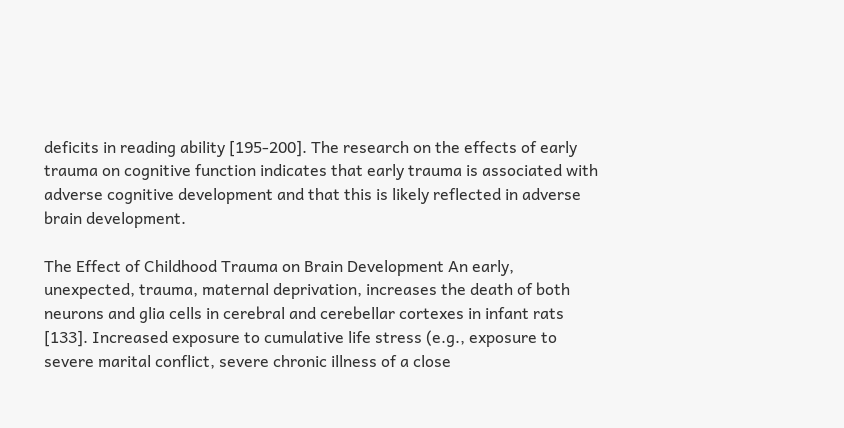deficits in reading ability [195-200]. The research on the effects of early trauma on cognitive function indicates that early trauma is associated with adverse cognitive development and that this is likely reflected in adverse brain development.

The Effect of Childhood Trauma on Brain Development An early, unexpected, trauma, maternal deprivation, increases the death of both neurons and glia cells in cerebral and cerebellar cortexes in infant rats [133]. Increased exposure to cumulative life stress (e.g., exposure to severe marital conflict, severe chronic illness of a close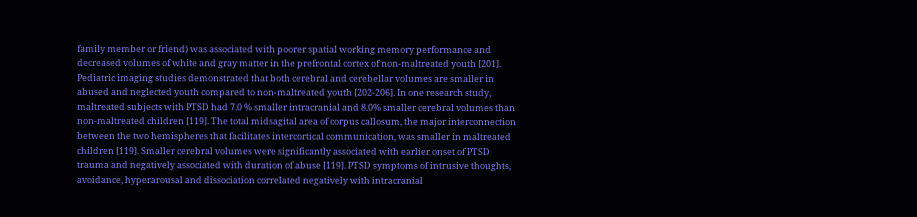family member or friend) was associated with poorer spatial working memory performance and decreased volumes of white and gray matter in the prefrontal cortex of non-maltreated youth [201]. Pediatric imaging studies demonstrated that both cerebral and cerebellar volumes are smaller in abused and neglected youth compared to non-maltreated youth [202-206]. In one research study, maltreated subjects with PTSD had 7.0 % smaller intracranial and 8.0% smaller cerebral volumes than non-maltreated children [119]. The total midsagital area of corpus callosum, the major interconnection between the two hemispheres that facilitates intercortical communication, was smaller in maltreated children [119]. Smaller cerebral volumes were significantly associated with earlier onset of PTSD trauma and negatively associated with duration of abuse [119]. PTSD symptoms of intrusive thoughts, avoidance, hyperarousal and dissociation correlated negatively with intracranial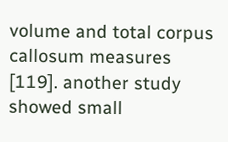volume and total corpus callosum measures [119]. another study showed small